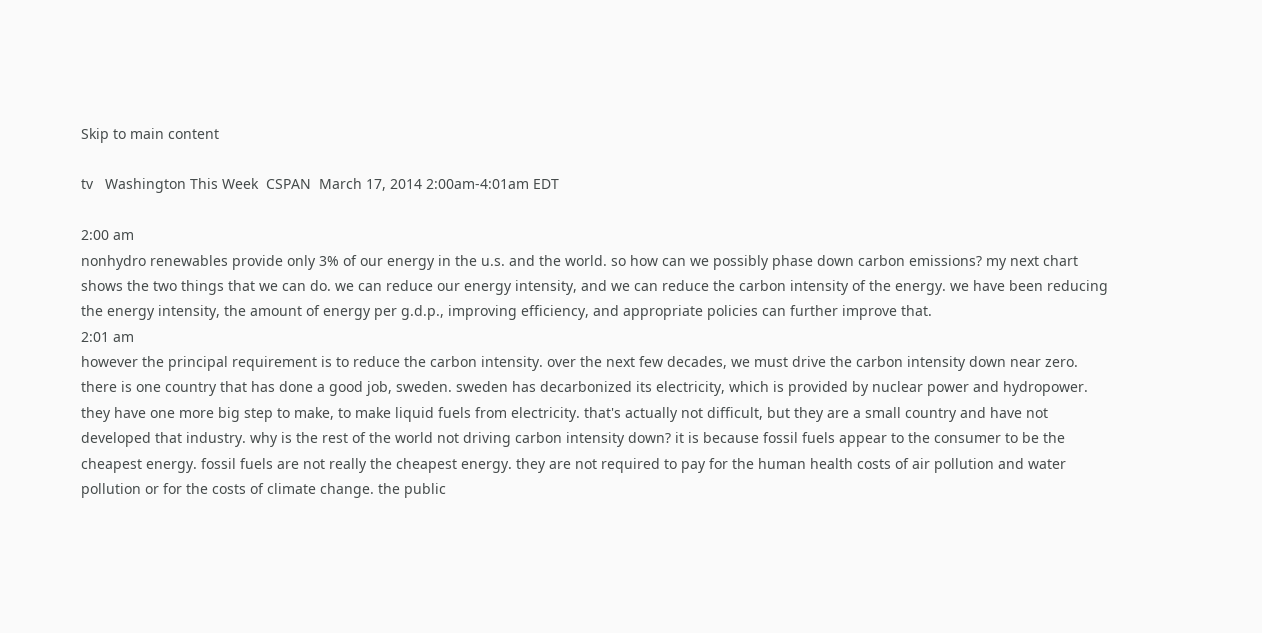Skip to main content

tv   Washington This Week  CSPAN  March 17, 2014 2:00am-4:01am EDT

2:00 am
nonhydro renewables provide only 3% of our energy in the u.s. and the world. so how can we possibly phase down carbon emissions? my next chart shows the two things that we can do. we can reduce our energy intensity, and we can reduce the carbon intensity of the energy. we have been reducing the energy intensity, the amount of energy per g.d.p., improving efficiency, and appropriate policies can further improve that.
2:01 am
however the principal requirement is to reduce the carbon intensity. over the next few decades, we must drive the carbon intensity down near zero. there is one country that has done a good job, sweden. sweden has decarbonized its electricity, which is provided by nuclear power and hydropower. they have one more big step to make, to make liquid fuels from electricity. that's actually not difficult, but they are a small country and have not developed that industry. why is the rest of the world not driving carbon intensity down? it is because fossil fuels appear to the consumer to be the cheapest energy. fossil fuels are not really the cheapest energy. they are not required to pay for the human health costs of air pollution and water pollution or for the costs of climate change. the public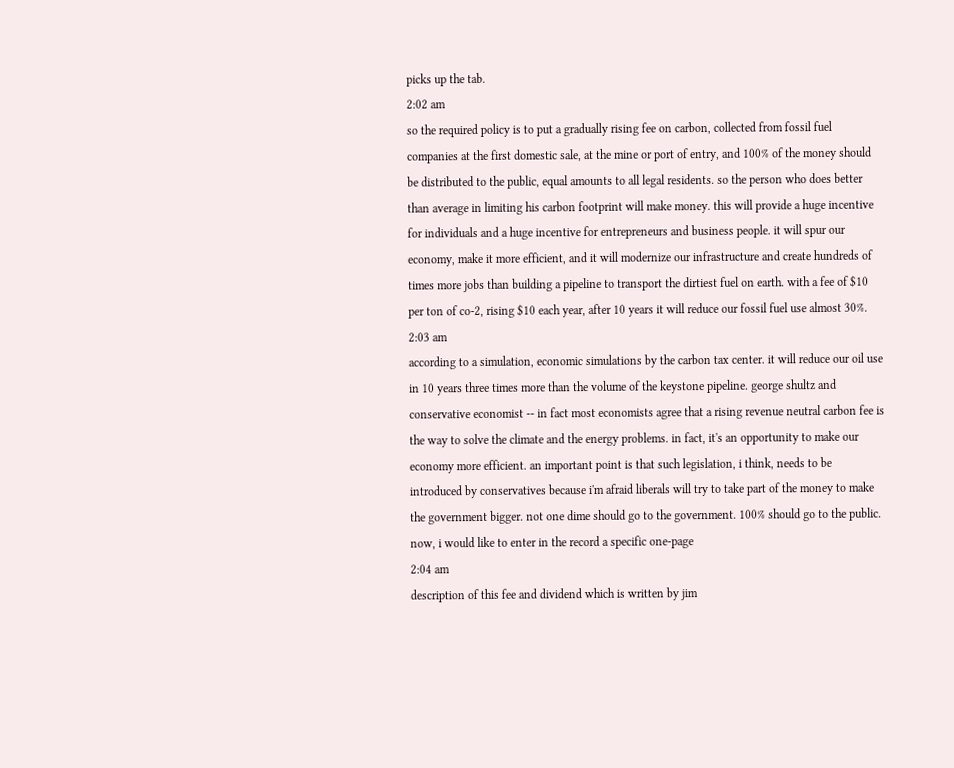picks up the tab.
2:02 am
so the required policy is to put a gradually rising fee on carbon, collected from fossil fuel companies at the first domestic sale, at the mine or port of entry, and 100% of the money should be distributed to the public, equal amounts to all legal residents. so the person who does better than average in limiting his carbon footprint will make money. this will provide a huge incentive for individuals and a huge incentive for entrepreneurs and business people. it will spur our economy, make it more efficient, and it will modernize our infrastructure and create hundreds of times more jobs than building a pipeline to transport the dirtiest fuel on earth. with a fee of $10 per ton of co-2, rising $10 each year, after 10 years it will reduce our fossil fuel use almost 30%.
2:03 am
according to a simulation, economic simulations by the carbon tax center. it will reduce our oil use in 10 years three times more than the volume of the keystone pipeline. george shultz and conservative economist -- in fact most economists agree that a rising revenue neutral carbon fee is the way to solve the climate and the energy problems. in fact, it's an opportunity to make our economy more efficient. an important point is that such legislation, i think, needs to be introduced by conservatives because i'm afraid liberals will try to take part of the money to make the government bigger. not one dime should go to the government. 100% should go to the public. now, i would like to enter in the record a specific one-page
2:04 am
description of this fee and dividend which is written by jim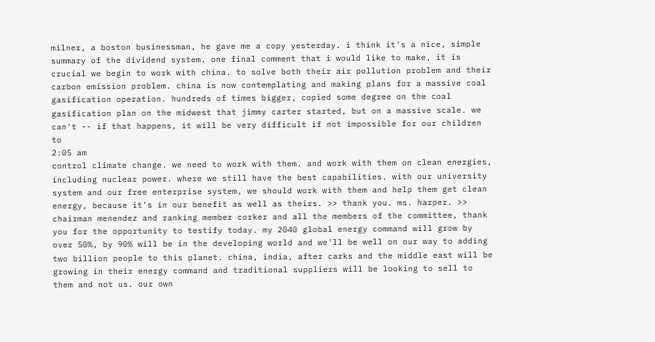milner, a boston businessman, he gave me a copy yesterday. i think it's a nice, simple summary of the dividend system. one final comment that i would like to make, it is crucial we begin to work with china. to solve both their air pollution problem and their carbon emission problem. china is now contemplating and making plans for a massive coal gasification operation. hundreds of times bigger, copied some degree on the coal gasification plan on the midwest that jimmy carter started, but on a massive scale. we can't -- if that happens, it will be very difficult if not impossible for our children to
2:05 am
control climate change. we need to work with them. and work with them on clean energies, including nuclear power. where we still have the best capabilities. with our university system and our free enterprise system, we should work with them and help them get clean energy, because it's in our benefit as well as theirs. >> thank you. ms. harper. >> chairman menendez and ranking member corker and all the members of the committee, thank you for the opportunity to testify today. my 2040 global energy command will grow by over 50%, by 90% will be in the developing world and we'll be well on our way to adding two billion people to this planet. china, india, after carks and the middle east will be growing in their energy command and traditional suppliers will be looking to sell to them and not us. our own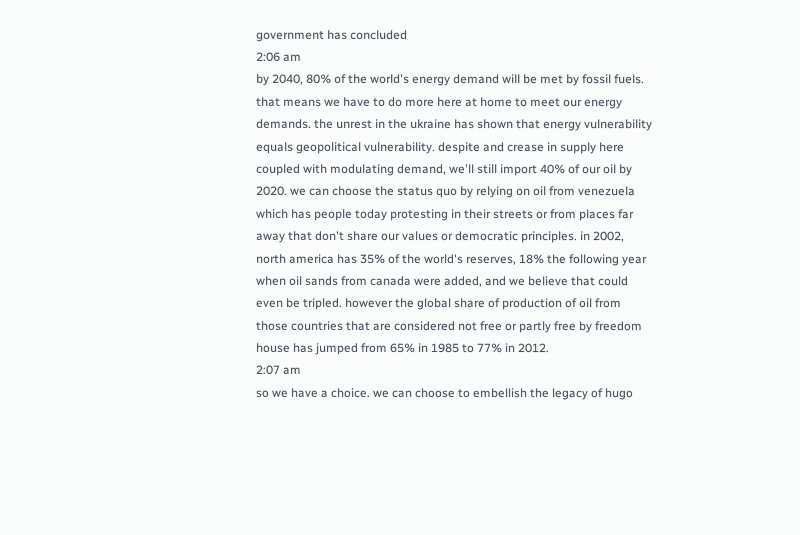government has concluded
2:06 am
by 2040, 80% of the world's energy demand will be met by fossil fuels. that means we have to do more here at home to meet our energy demands. the unrest in the ukraine has shown that energy vulnerability equals geopolitical vulnerability. despite and crease in supply here coupled with modulating demand, we'll still import 40% of our oil by 2020. we can choose the status quo by relying on oil from venezuela which has people today protesting in their streets or from places far away that don't share our values or democratic principles. in 2002, north america has 35% of the world's reserves, 18% the following year when oil sands from canada were added, and we believe that could even be tripled. however the global share of production of oil from those countries that are considered not free or partly free by freedom house has jumped from 65% in 1985 to 77% in 2012.
2:07 am
so we have a choice. we can choose to embellish the legacy of hugo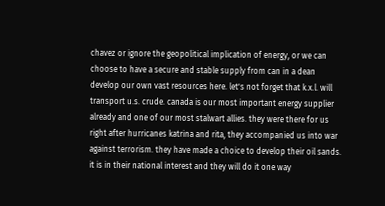chavez or ignore the geopolitical implication of energy, or we can choose to have a secure and stable supply from can in a dean develop our own vast resources here. let's not forget that k.x.l. will transport u.s. crude. canada is our most important energy supplier already and one of our most stalwart allies. they were there for us right after hurricanes katrina and rita, they accompanied us into war against terrorism. they have made a choice to develop their oil sands. it is in their national interest and they will do it one way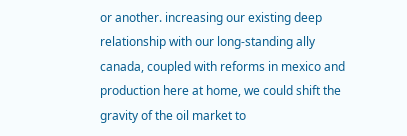or another. increasing our existing deep relationship with our long-standing ally canada, coupled with reforms in mexico and production here at home, we could shift the gravity of the oil market to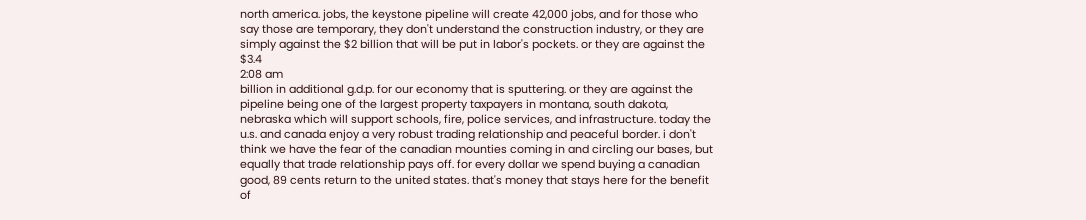north america. jobs, the keystone pipeline will create 42,000 jobs, and for those who say those are temporary, they don't understand the construction industry, or they are simply against the $2 billion that will be put in labor's pockets. or they are against the $3.4
2:08 am
billion in additional g.d.p. for our economy that is sputtering. or they are against the pipeline being one of the largest property taxpayers in montana, south dakota, nebraska which will support schools, fire, police services, and infrastructure. today the u.s. and canada enjoy a very robust trading relationship and peaceful border. i don't think we have the fear of the canadian mounties coming in and circling our bases, but equally that trade relationship pays off. for every dollar we spend buying a canadian good, 89 cents return to the united states. that's money that stays here for the benefit of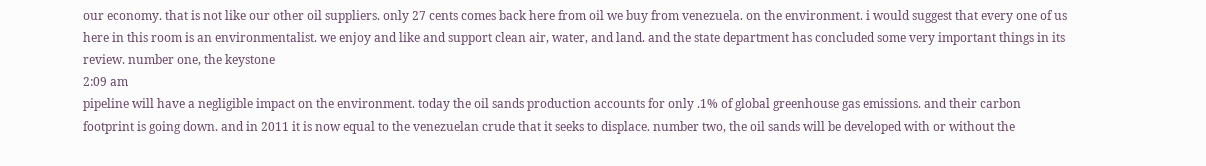our economy. that is not like our other oil suppliers. only 27 cents comes back here from oil we buy from venezuela. on the environment. i would suggest that every one of us here in this room is an environmentalist. we enjoy and like and support clean air, water, and land. and the state department has concluded some very important things in its review. number one, the keystone
2:09 am
pipeline will have a negligible impact on the environment. today the oil sands production accounts for only .1% of global greenhouse gas emissions. and their carbon footprint is going down. and in 2011 it is now equal to the venezuelan crude that it seeks to displace. number two, the oil sands will be developed with or without the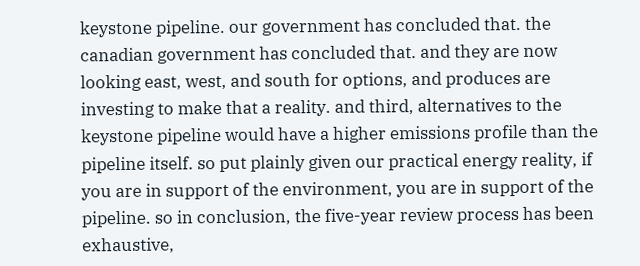keystone pipeline. our government has concluded that. the canadian government has concluded that. and they are now looking east, west, and south for options, and produces are investing to make that a reality. and third, alternatives to the keystone pipeline would have a higher emissions profile than the pipeline itself. so put plainly given our practical energy reality, if you are in support of the environment, you are in support of the pipeline. so in conclusion, the five-year review process has been exhaustive,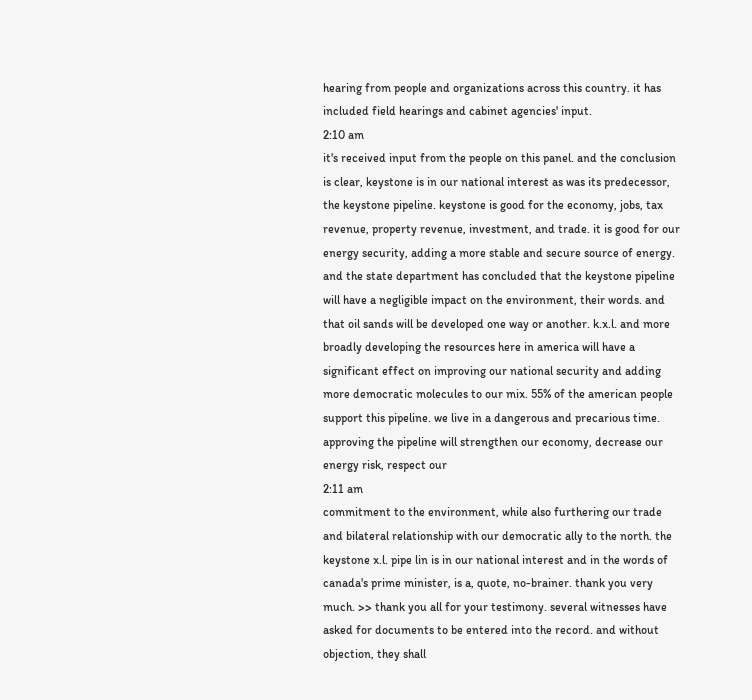hearing from people and organizations across this country. it has included field hearings and cabinet agencies' input.
2:10 am
it's received input from the people on this panel. and the conclusion is clear, keystone is in our national interest as was its predecessor, the keystone pipeline. keystone is good for the economy, jobs, tax revenue, property revenue, investment, and trade. it is good for our energy security, adding a more stable and secure source of energy. and the state department has concluded that the keystone pipeline will have a negligible impact on the environment, their words. and that oil sands will be developed one way or another. k.x.l. and more broadly developing the resources here in america will have a significant effect on improving our national security and adding more democratic molecules to our mix. 55% of the american people support this pipeline. we live in a dangerous and precarious time. approving the pipeline will strengthen our economy, decrease our energy risk, respect our
2:11 am
commitment to the environment, while also furthering our trade and bilateral relationship with our democratic ally to the north. the keystone x.l. pipe lin is in our national interest and in the words of canada's prime minister, is a, quote, no-brainer. thank you very much. >> thank you all for your testimony. several witnesses have asked for documents to be entered into the record. and without objection, they shall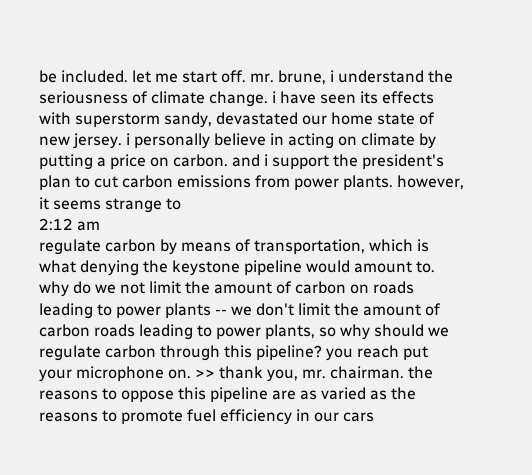be included. let me start off. mr. brune, i understand the seriousness of climate change. i have seen its effects with superstorm sandy, devastated our home state of new jersey. i personally believe in acting on climate by putting a price on carbon. and i support the president's plan to cut carbon emissions from power plants. however, it seems strange to
2:12 am
regulate carbon by means of transportation, which is what denying the keystone pipeline would amount to. why do we not limit the amount of carbon on roads leading to power plants -- we don't limit the amount of carbon roads leading to power plants, so why should we regulate carbon through this pipeline? you reach put your microphone on. >> thank you, mr. chairman. the reasons to oppose this pipeline are as varied as the reasons to promote fuel efficiency in our cars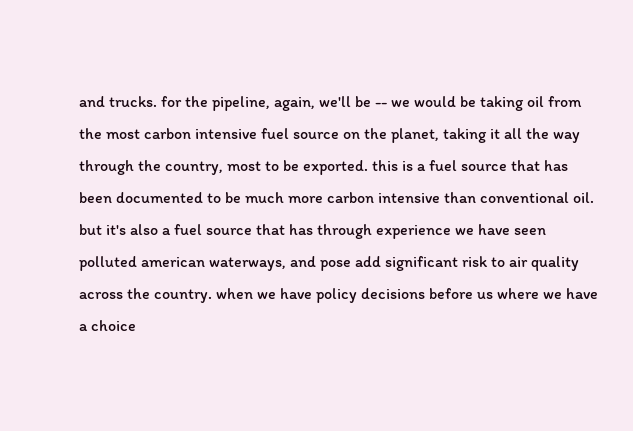and trucks. for the pipeline, again, we'll be -- we would be taking oil from the most carbon intensive fuel source on the planet, taking it all the way through the country, most to be exported. this is a fuel source that has been documented to be much more carbon intensive than conventional oil. but it's also a fuel source that has through experience we have seen polluted american waterways, and pose add significant risk to air quality across the country. when we have policy decisions before us where we have a choice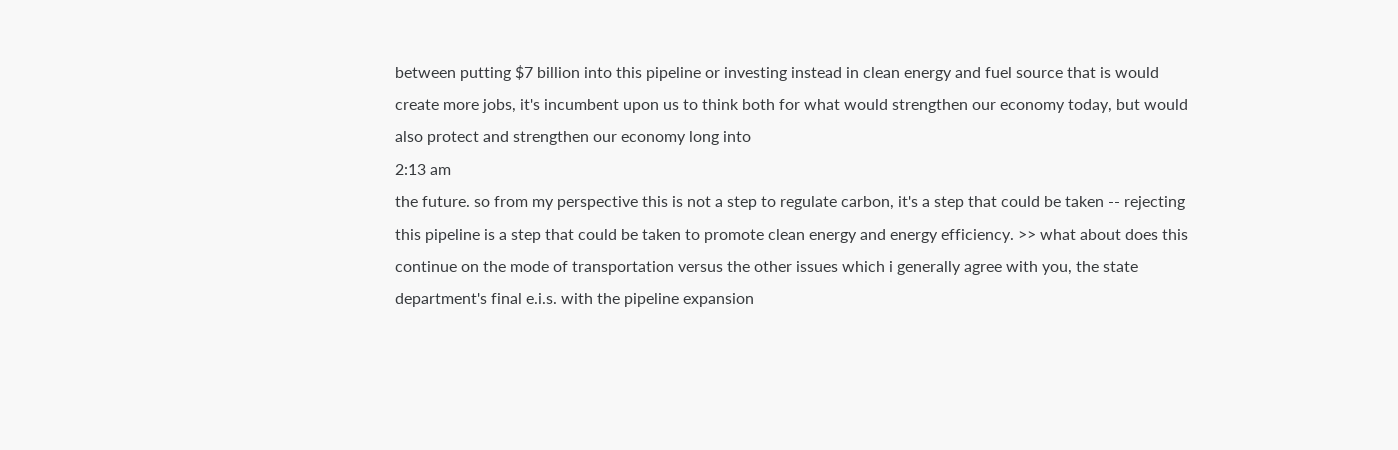between putting $7 billion into this pipeline or investing instead in clean energy and fuel source that is would create more jobs, it's incumbent upon us to think both for what would strengthen our economy today, but would also protect and strengthen our economy long into
2:13 am
the future. so from my perspective this is not a step to regulate carbon, it's a step that could be taken -- rejecting this pipeline is a step that could be taken to promote clean energy and energy efficiency. >> what about does this continue on the mode of transportation versus the other issues which i generally agree with you, the state department's final e.i.s. with the pipeline expansion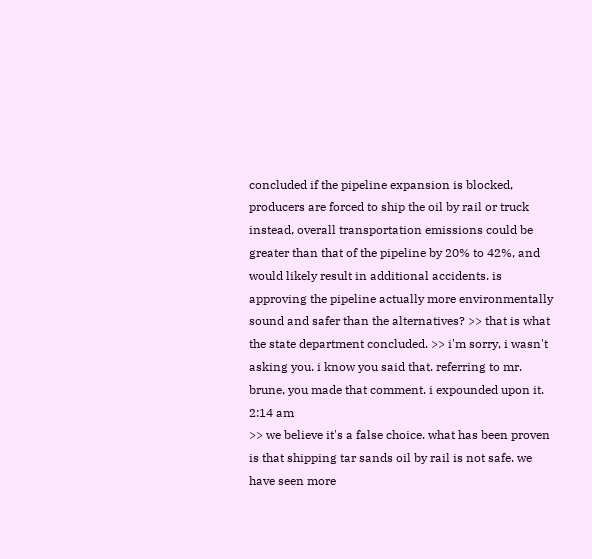concluded if the pipeline expansion is blocked, producers are forced to ship the oil by rail or truck instead, overall transportation emissions could be greater than that of the pipeline by 20% to 42%, and would likely result in additional accidents. is approving the pipeline actually more environmentally sound and safer than the alternatives? >> that is what the state department concluded. >> i'm sorry, i wasn't asking you. i know you said that. referring to mr. brune, you made that comment. i expounded upon it.
2:14 am
>> we believe it's a false choice. what has been proven is that shipping tar sands oil by rail is not safe. we have seen more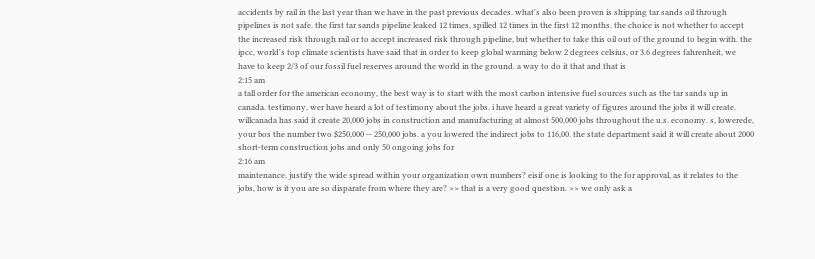accidents by rail in the last year than we have in the past previous decades. what's also been proven is shipping tar sands oil through pipelines is not safe. the first tar sands pipeline leaked 12 times, spilled 12 times in the first 12 months. the choice is not whether to accept the increased risk through rail or to accept increased risk through pipeline, but whether to take this oil out of the ground to begin with. the ipcc, world's top climate scientists have said that in order to keep global warming below 2 degrees celsius, or 3.6 degrees fahrenheit, we have to keep 2/3 of our fossil fuel reserves around the world in the ground. a way to do it that and that is
2:15 am
a tall order for the american economy, the best way is to start with the most carbon intensive fuel sources such as the tar sands up in canada. testimony, wer have heard a lot of testimony about the jobs. i have heard a great variety of figures around the jobs it will create. willcanada has said it create 20,000 jobs in construction and manufacturing at almost 500,000 jobs throughout the u.s. economy. s, lowerede, your bos the number two $250,000 -- 250,000 jobs. a you lowered the indirect jobs to 116,00. the state department said it will create about 2000 short-term construction jobs and only 50 ongoing jobs for
2:16 am
maintenance. justify the wide spread within your organization own numbers? eisif one is looking to the for approval, as it relates to the jobs, how is it you are so disparate from where they are? >> that is a very good question. >> we only ask a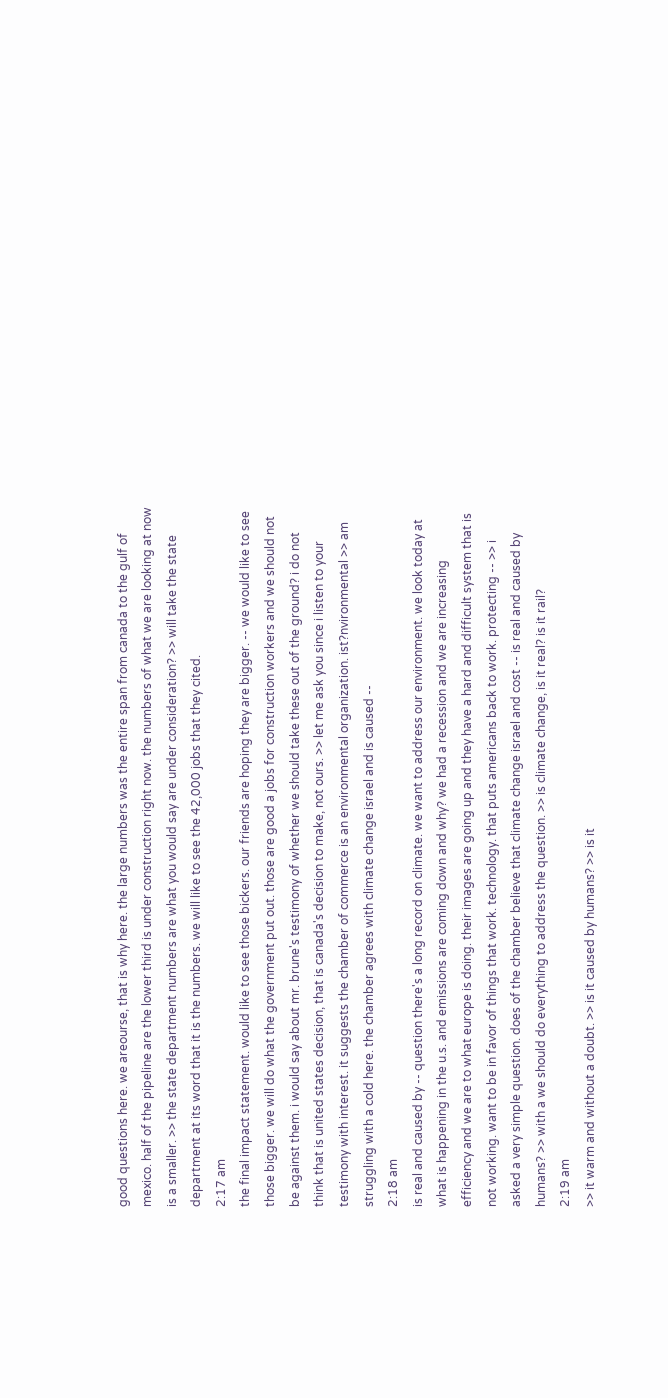good questions here. we areourse, that is why here. the large numbers was the entire span from canada to the gulf of mexico. half of the pipeline are the lower third is under construction right now. the numbers of what we are looking at now is a smaller. >> the state department numbers are what you would say are under consideration? >> will take the state department at its word that it is the numbers. we will like to see the 42,000 jobs that they cited.
2:17 am
the final impact statement. would like to see those bickers. our friends are hoping they are bigger. -- we would like to see those bigger. we will do what the government put out. those are good a jobs for construction workers and we should not be against them. i would say about mr. brune's testimony of whether we should take these out of the ground? i do not think that is united states decision, that is canada's decision to make, not ours. >> let me ask you since i listen to your testimony with interest. it suggests the chamber of commerce is an environmental organization. ist?nvironmental >> am struggling with a cold here. the chamber agrees with climate change israel and is caused --
2:18 am
is real and caused by -- question there's a long record on climate. we want to address our environment. we look today at what is happening in the u.s. and emissions are coming down and why? we had a recession and we are increasing efficiency and we are to what europe is doing. their images are going up and they have a hard and difficult system that is not working. want to be in favor of things that work. technology. that puts americans back to work. protecting -- >> i asked a very simple question. does of the chamber believe that climate change israel and cost -- is real and caused by humans? >> with a we should do everything to address the question. >> is climate change, is it real? is it rail?
2:19 am
>> it warm and without a doubt. >> is it caused by humans? >> is it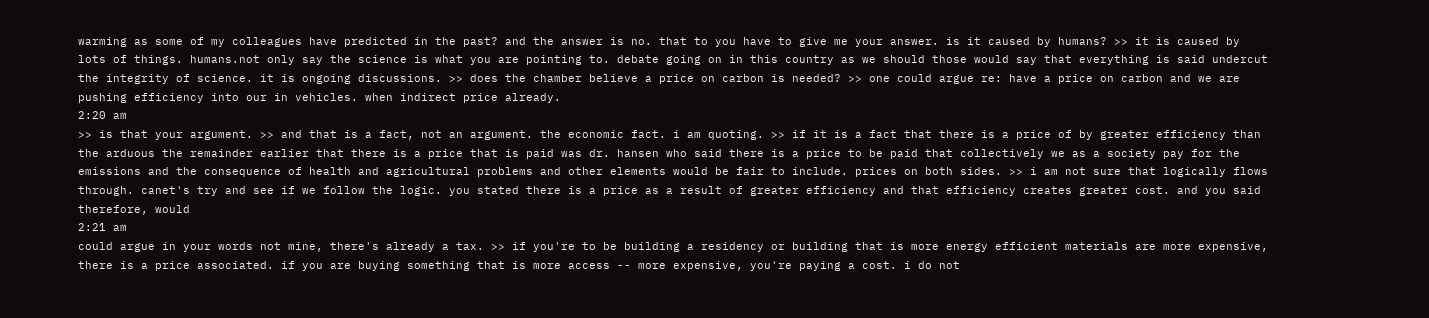warming as some of my colleagues have predicted in the past? and the answer is no. that to you have to give me your answer. is it caused by humans? >> it is caused by lots of things. humans.not only say the science is what you are pointing to. debate going on in this country as we should those would say that everything is said undercut the integrity of science. it is ongoing discussions. >> does the chamber believe a price on carbon is needed? >> one could argue re: have a price on carbon and we are pushing efficiency into our in vehicles. when indirect price already.
2:20 am
>> is that your argument. >> and that is a fact, not an argument. the economic fact. i am quoting. >> if it is a fact that there is a price of by greater efficiency than the arduous the remainder earlier that there is a price that is paid was dr. hansen who said there is a price to be paid that collectively we as a society pay for the emissions and the consequence of health and agricultural problems and other elements would be fair to include. prices on both sides. >> i am not sure that logically flows through. canet's try and see if we follow the logic. you stated there is a price as a result of greater efficiency and that efficiency creates greater cost. and you said therefore, would
2:21 am
could argue in your words not mine, there's already a tax. >> if you're to be building a residency or building that is more energy efficient materials are more expensive, there is a price associated. if you are buying something that is more access -- more expensive, you're paying a cost. i do not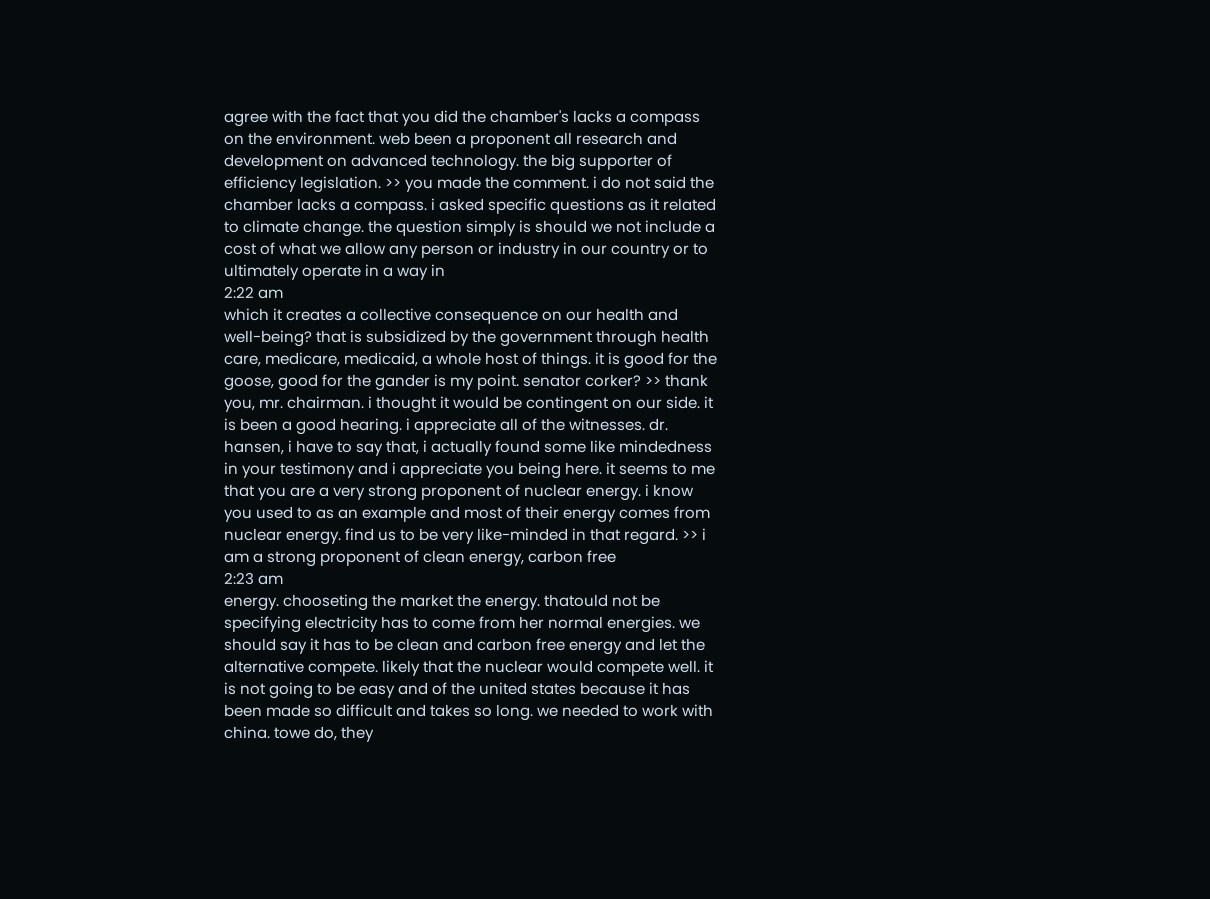agree with the fact that you did the chamber's lacks a compass on the environment. web been a proponent all research and development on advanced technology. the big supporter of efficiency legislation. >> you made the comment. i do not said the chamber lacks a compass. i asked specific questions as it related to climate change. the question simply is should we not include a cost of what we allow any person or industry in our country or to ultimately operate in a way in
2:22 am
which it creates a collective consequence on our health and well-being? that is subsidized by the government through health care, medicare, medicaid, a whole host of things. it is good for the goose, good for the gander is my point. senator corker? >> thank you, mr. chairman. i thought it would be contingent on our side. it is been a good hearing. i appreciate all of the witnesses. dr. hansen, i have to say that, i actually found some like mindedness in your testimony and i appreciate you being here. it seems to me that you are a very strong proponent of nuclear energy. i know you used to as an example and most of their energy comes from nuclear energy. find us to be very like-minded in that regard. >> i am a strong proponent of clean energy, carbon free
2:23 am
energy. chooseting the market the energy. thatould not be specifying electricity has to come from her normal energies. we should say it has to be clean and carbon free energy and let the alternative compete. likely that the nuclear would compete well. it is not going to be easy and of the united states because it has been made so difficult and takes so long. we needed to work with china. towe do, they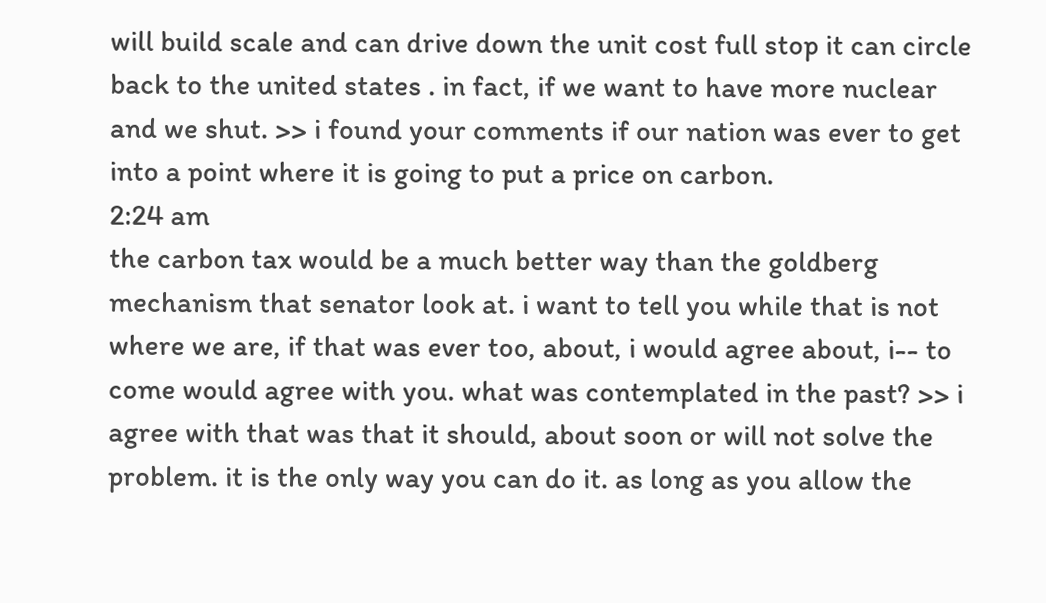will build scale and can drive down the unit cost full stop it can circle back to the united states . in fact, if we want to have more nuclear and we shut. >> i found your comments if our nation was ever to get into a point where it is going to put a price on carbon.
2:24 am
the carbon tax would be a much better way than the goldberg mechanism that senator look at. i want to tell you while that is not where we are, if that was ever too, about, i would agree about, i-- to come would agree with you. what was contemplated in the past? >> i agree with that was that it should, about soon or will not solve the problem. it is the only way you can do it. as long as you allow the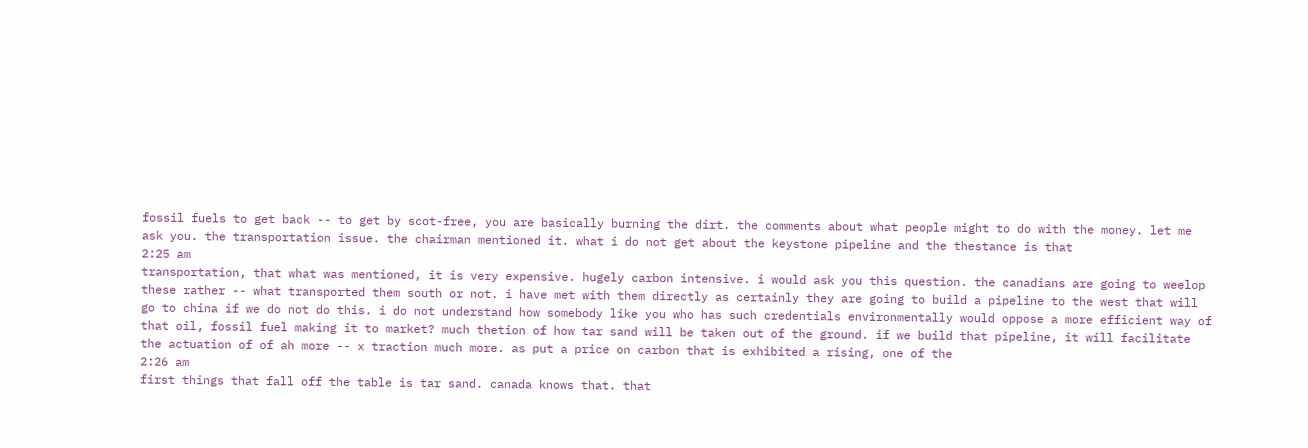fossil fuels to get back -- to get by scot-free, you are basically burning the dirt. the comments about what people might to do with the money. let me ask you. the transportation issue. the chairman mentioned it. what i do not get about the keystone pipeline and the thestance is that
2:25 am
transportation, that what was mentioned, it is very expensive. hugely carbon intensive. i would ask you this question. the canadians are going to weelop these rather -- what transported them south or not. i have met with them directly as certainly they are going to build a pipeline to the west that will go to china if we do not do this. i do not understand how somebody like you who has such credentials environmentally would oppose a more efficient way of that oil, fossil fuel making it to market? much thetion of how tar sand will be taken out of the ground. if we build that pipeline, it will facilitate the actuation of of ah more -- x traction much more. as put a price on carbon that is exhibited a rising, one of the
2:26 am
first things that fall off the table is tar sand. canada knows that. that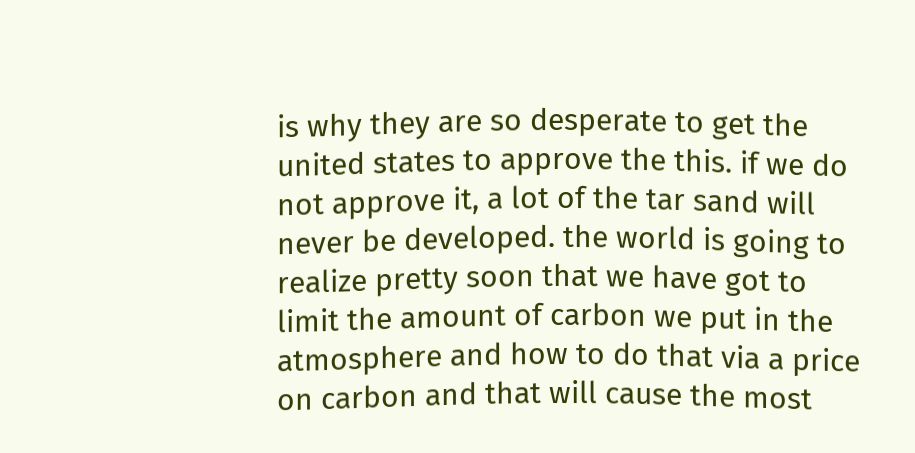is why they are so desperate to get the united states to approve the this. if we do not approve it, a lot of the tar sand will never be developed. the world is going to realize pretty soon that we have got to limit the amount of carbon we put in the atmosphere and how to do that via a price on carbon and that will cause the most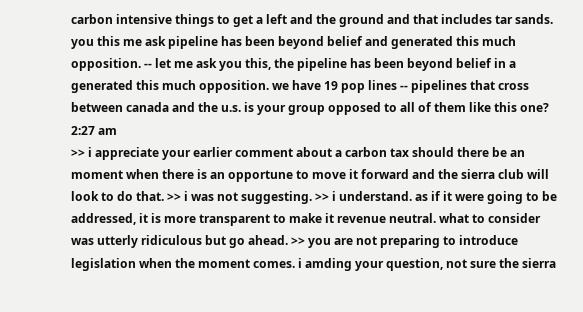carbon intensive things to get a left and the ground and that includes tar sands. you this me ask pipeline has been beyond belief and generated this much opposition. -- let me ask you this, the pipeline has been beyond belief in a generated this much opposition. we have 19 pop lines -- pipelines that cross between canada and the u.s. is your group opposed to all of them like this one?
2:27 am
>> i appreciate your earlier comment about a carbon tax should there be an moment when there is an opportune to move it forward and the sierra club will look to do that. >> i was not suggesting. >> i understand. as if it were going to be addressed, it is more transparent to make it revenue neutral. what to consider was utterly ridiculous but go ahead. >> you are not preparing to introduce legislation when the moment comes. i amding your question, not sure the sierra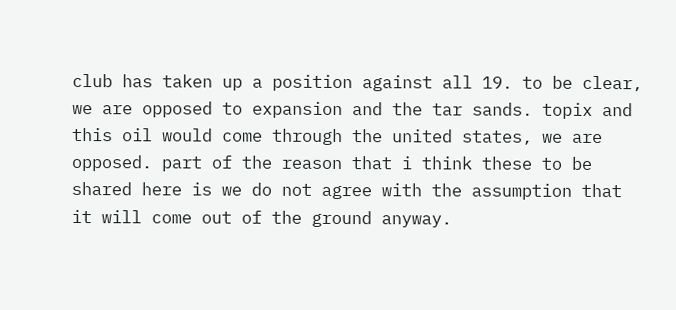club has taken up a position against all 19. to be clear, we are opposed to expansion and the tar sands. topix and this oil would come through the united states, we are opposed. part of the reason that i think these to be shared here is we do not agree with the assumption that it will come out of the ground anyway.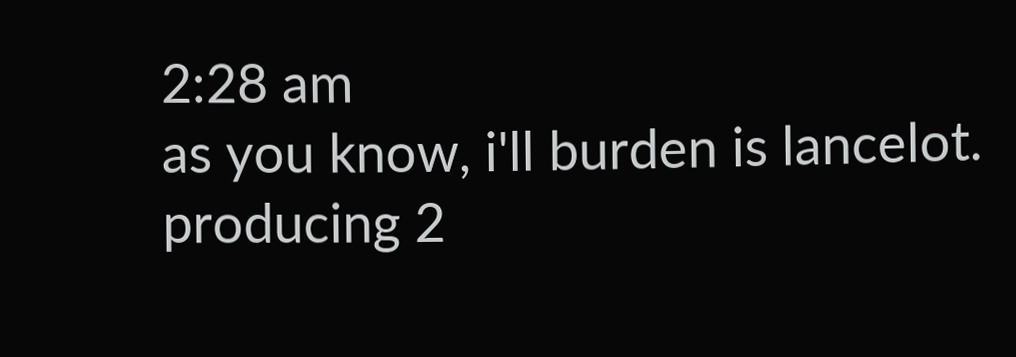2:28 am
as you know, i'll burden is lancelot. producing 2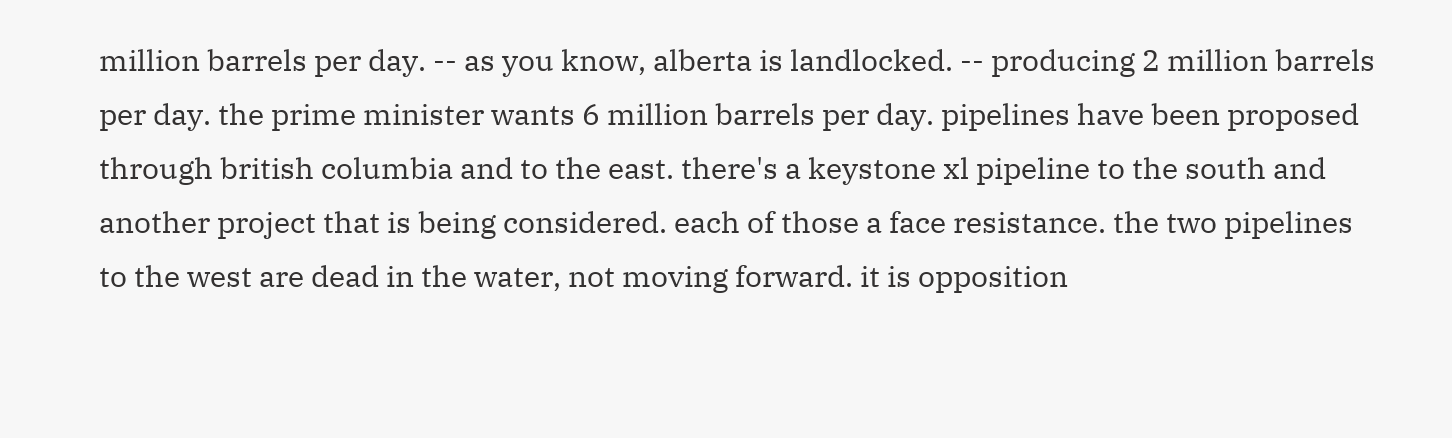million barrels per day. -- as you know, alberta is landlocked. -- producing 2 million barrels per day. the prime minister wants 6 million barrels per day. pipelines have been proposed through british columbia and to the east. there's a keystone xl pipeline to the south and another project that is being considered. each of those a face resistance. the two pipelines to the west are dead in the water, not moving forward. it is opposition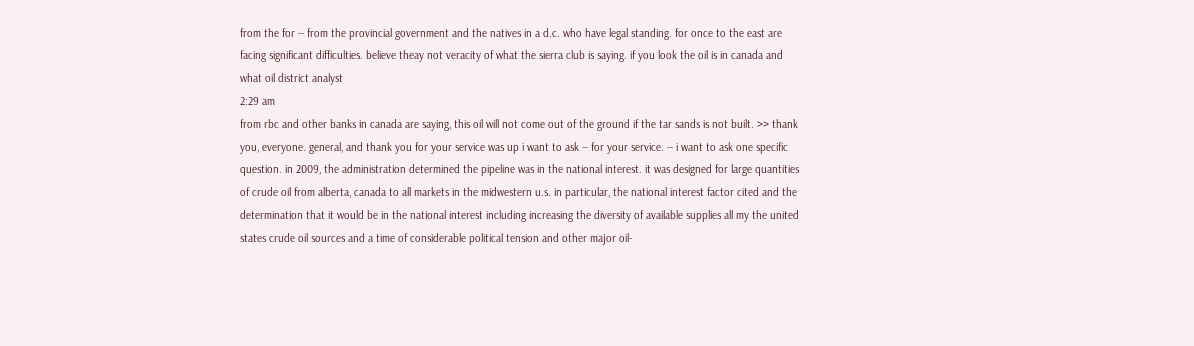from the for -- from the provincial government and the natives in a d.c. who have legal standing. for once to the east are facing significant difficulties. believe theay not veracity of what the sierra club is saying. if you look the oil is in canada and what oil district analyst
2:29 am
from rbc and other banks in canada are saying, this oil will not come out of the ground if the tar sands is not built. >> thank you, everyone. general, and thank you for your service was up i want to ask -- for your service. -- i want to ask one specific question. in 2009, the administration determined the pipeline was in the national interest. it was designed for large quantities of crude oil from alberta, canada to all markets in the midwestern u.s. in particular, the national interest factor cited and the determination that it would be in the national interest including increasing the diversity of available supplies all my the united states crude oil sources and a time of considerable political tension and other major oil-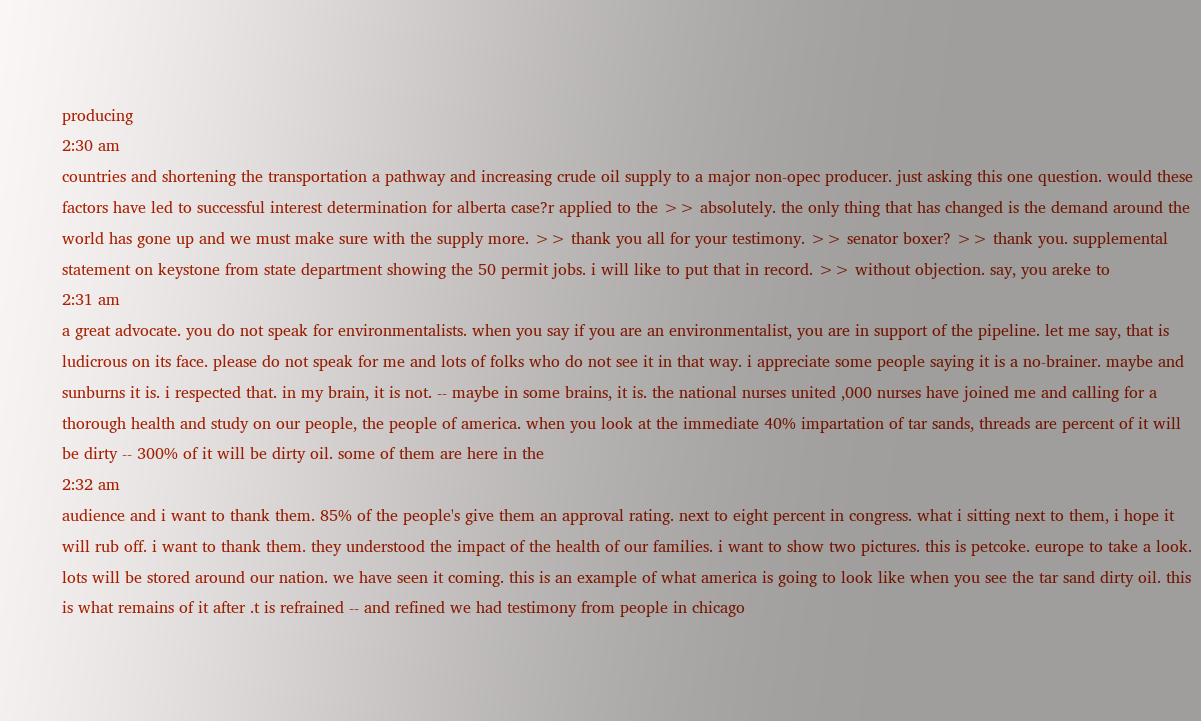producing
2:30 am
countries and shortening the transportation a pathway and increasing crude oil supply to a major non-opec producer. just asking this one question. would these factors have led to successful interest determination for alberta case?r applied to the >> absolutely. the only thing that has changed is the demand around the world has gone up and we must make sure with the supply more. >> thank you all for your testimony. >> senator boxer? >> thank you. supplemental statement on keystone from state department showing the 50 permit jobs. i will like to put that in record. >> without objection. say, you areke to
2:31 am
a great advocate. you do not speak for environmentalists. when you say if you are an environmentalist, you are in support of the pipeline. let me say, that is ludicrous on its face. please do not speak for me and lots of folks who do not see it in that way. i appreciate some people saying it is a no-brainer. maybe and sunburns it is. i respected that. in my brain, it is not. -- maybe in some brains, it is. the national nurses united ,000 nurses have joined me and calling for a thorough health and study on our people, the people of america. when you look at the immediate 40% impartation of tar sands, threads are percent of it will be dirty -- 300% of it will be dirty oil. some of them are here in the
2:32 am
audience and i want to thank them. 85% of the people's give them an approval rating. next to eight percent in congress. what i sitting next to them, i hope it will rub off. i want to thank them. they understood the impact of the health of our families. i want to show two pictures. this is petcoke. europe to take a look. lots will be stored around our nation. we have seen it coming. this is an example of what america is going to look like when you see the tar sand dirty oil. this is what remains of it after .t is refrained -- and refined we had testimony from people in chicago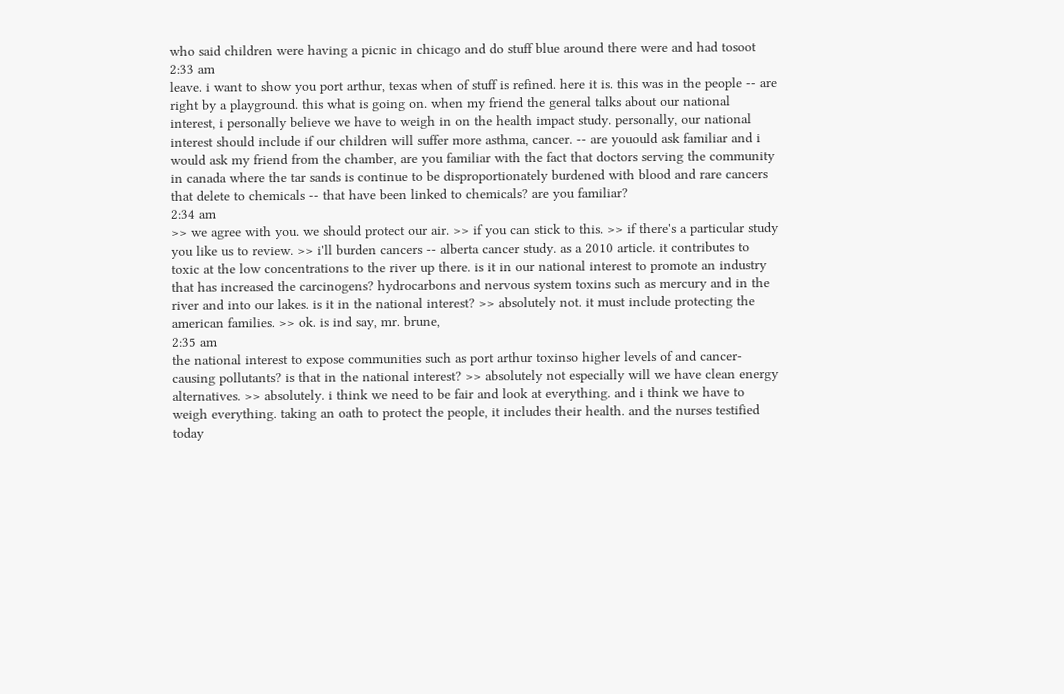who said children were having a picnic in chicago and do stuff blue around there were and had tosoot
2:33 am
leave. i want to show you port arthur, texas when of stuff is refined. here it is. this was in the people -- are right by a playground. this what is going on. when my friend the general talks about our national interest, i personally believe we have to weigh in on the health impact study. personally, our national interest should include if our children will suffer more asthma, cancer. -- are youould ask familiar and i would ask my friend from the chamber, are you familiar with the fact that doctors serving the community in canada where the tar sands is continue to be disproportionately burdened with blood and rare cancers that delete to chemicals -- that have been linked to chemicals? are you familiar?
2:34 am
>> we agree with you. we should protect our air. >> if you can stick to this. >> if there's a particular study you like us to review. >> i'll burden cancers -- alberta cancer study. as a 2010 article. it contributes to toxic at the low concentrations to the river up there. is it in our national interest to promote an industry that has increased the carcinogens? hydrocarbons and nervous system toxins such as mercury and in the river and into our lakes. is it in the national interest? >> absolutely not. it must include protecting the american families. >> ok. is ind say, mr. brune,
2:35 am
the national interest to expose communities such as port arthur toxinso higher levels of and cancer-causing pollutants? is that in the national interest? >> absolutely not especially will we have clean energy alternatives. >> absolutely. i think we need to be fair and look at everything. and i think we have to weigh everything. taking an oath to protect the people, it includes their health. and the nurses testified today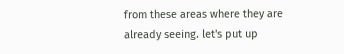from these areas where they are already seeing. let's put up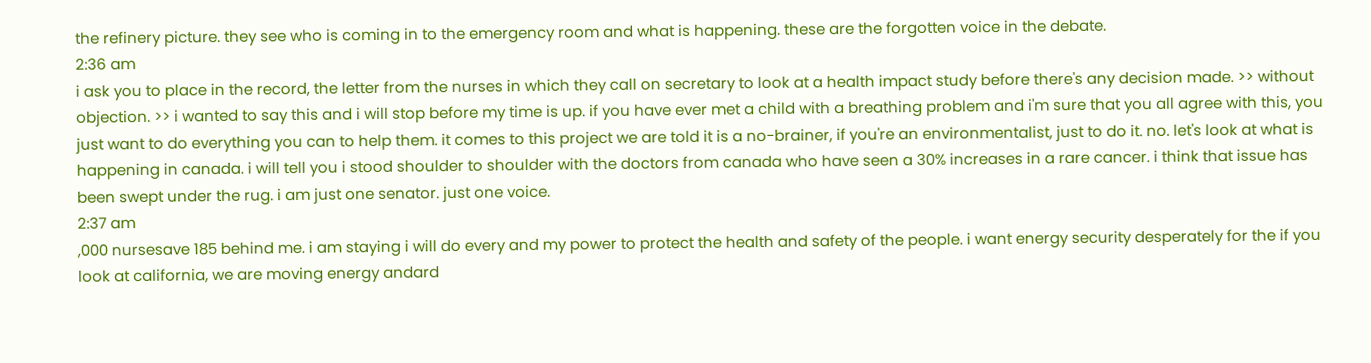the refinery picture. they see who is coming in to the emergency room and what is happening. these are the forgotten voice in the debate.
2:36 am
i ask you to place in the record, the letter from the nurses in which they call on secretary to look at a health impact study before there's any decision made. >> without objection. >> i wanted to say this and i will stop before my time is up. if you have ever met a child with a breathing problem and i'm sure that you all agree with this, you just want to do everything you can to help them. it comes to this project we are told it is a no-brainer, if you're an environmentalist, just to do it. no. let's look at what is happening in canada. i will tell you i stood shoulder to shoulder with the doctors from canada who have seen a 30% increases in a rare cancer. i think that issue has been swept under the rug. i am just one senator. just one voice.
2:37 am
,000 nursesave 185 behind me. i am staying i will do every and my power to protect the health and safety of the people. i want energy security desperately for the if you look at california, we are moving energy andard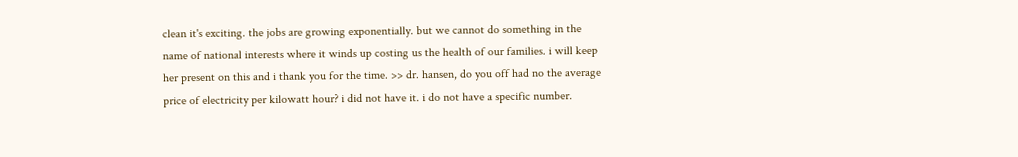clean it's exciting. the jobs are growing exponentially. but we cannot do something in the name of national interests where it winds up costing us the health of our families. i will keep her present on this and i thank you for the time. >> dr. hansen, do you off had no the average price of electricity per kilowatt hour? i did not have it. i do not have a specific number.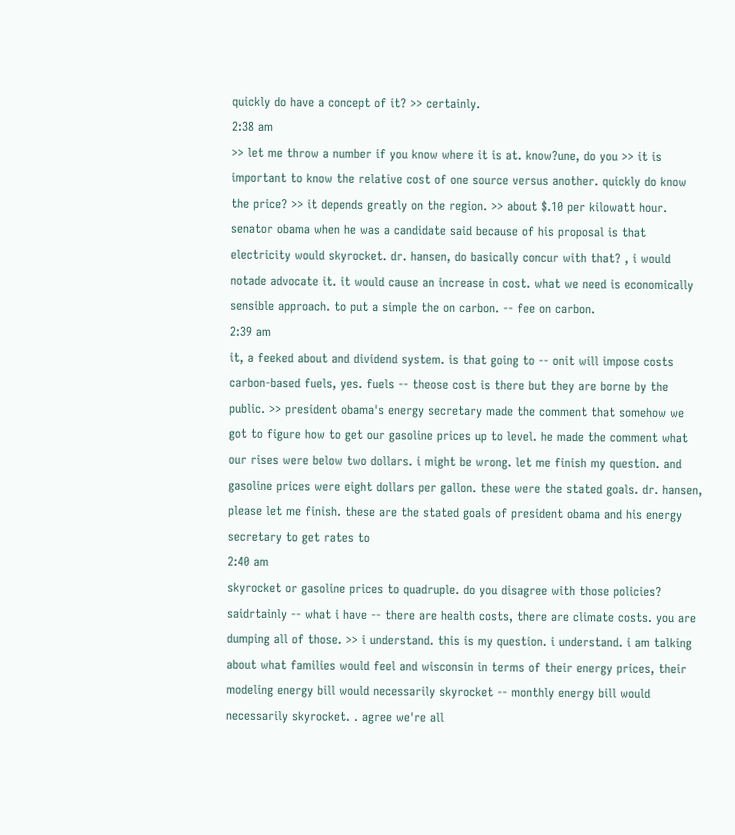quickly do have a concept of it? >> certainly.
2:38 am
>> let me throw a number if you know where it is at. know?une, do you >> it is important to know the relative cost of one source versus another. quickly do know the price? >> it depends greatly on the region. >> about $.10 per kilowatt hour. senator obama when he was a candidate said because of his proposal is that electricity would skyrocket. dr. hansen, do basically concur with that? , i would notade advocate it. it would cause an increase in cost. what we need is economically sensible approach. to put a simple the on carbon. -- fee on carbon.
2:39 am
it, a feeked about and dividend system. is that going to -- onit will impose costs carbon-based fuels, yes. fuels -- theose cost is there but they are borne by the public. >> president obama's energy secretary made the comment that somehow we got to figure how to get our gasoline prices up to level. he made the comment what our rises were below two dollars. i might be wrong. let me finish my question. and gasoline prices were eight dollars per gallon. these were the stated goals. dr. hansen, please let me finish. these are the stated goals of president obama and his energy secretary to get rates to
2:40 am
skyrocket or gasoline prices to quadruple. do you disagree with those policies? saidrtainly -- what i have -- there are health costs, there are climate costs. you are dumping all of those. >> i understand. this is my question. i understand. i am talking about what families would feel and wisconsin in terms of their energy prices, their modeling energy bill would necessarily skyrocket -- monthly energy bill would necessarily skyrocket. . agree we're all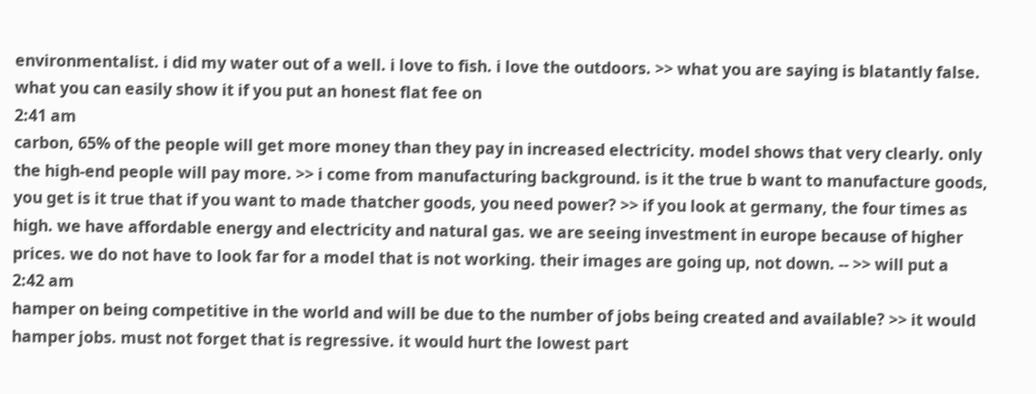environmentalist. i did my water out of a well. i love to fish. i love the outdoors. >> what you are saying is blatantly false. what you can easily show it if you put an honest flat fee on
2:41 am
carbon, 65% of the people will get more money than they pay in increased electricity. model shows that very clearly. only the high-end people will pay more. >> i come from manufacturing background. is it the true b want to manufacture goods, you get is it true that if you want to made thatcher goods, you need power? >> if you look at germany, the four times as high. we have affordable energy and electricity and natural gas. we are seeing investment in europe because of higher prices. we do not have to look far for a model that is not working. their images are going up, not down. -- >> will put a
2:42 am
hamper on being competitive in the world and will be due to the number of jobs being created and available? >> it would hamper jobs. must not forget that is regressive. it would hurt the lowest part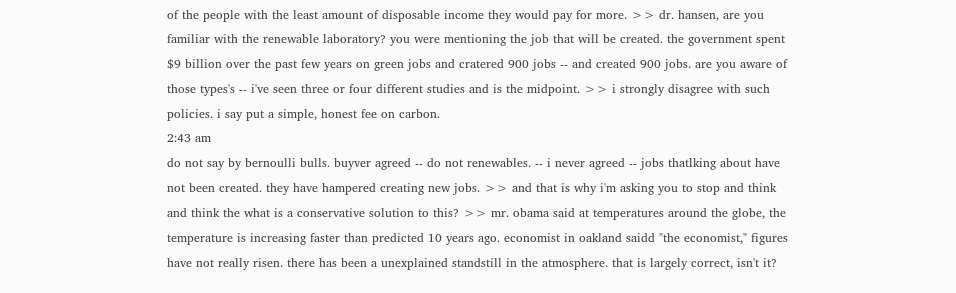of the people with the least amount of disposable income they would pay for more. >> dr. hansen, are you familiar with the renewable laboratory? you were mentioning the job that will be created. the government spent $9 billion over the past few years on green jobs and cratered 900 jobs -- and created 900 jobs. are you aware of those types's -- i've seen three or four different studies and is the midpoint. >> i strongly disagree with such policies. i say put a simple, honest fee on carbon.
2:43 am
do not say by bernoulli bulls. buyver agreed -- do not renewables. -- i never agreed -- jobs thatlking about have not been created. they have hampered creating new jobs. >> and that is why i'm asking you to stop and think and think the what is a conservative solution to this? >> mr. obama said at temperatures around the globe, the temperature is increasing faster than predicted 10 years ago. economist in oakland saidd "the economist," figures have not really risen. there has been a unexplained standstill in the atmosphere. that is largely correct, isn't it?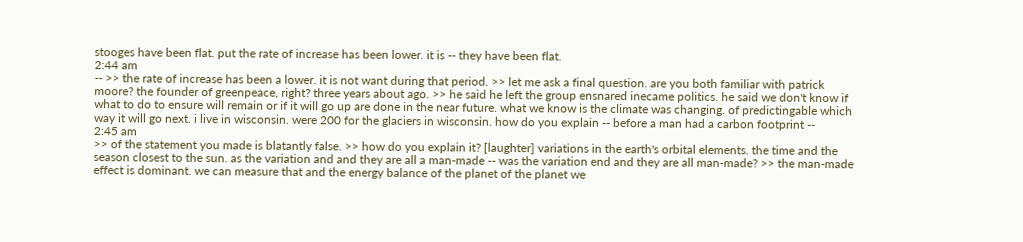stooges have been flat. put the rate of increase has been lower. it is -- they have been flat.
2:44 am
-- >> the rate of increase has been a lower. it is not want during that period. >> let me ask a final question. are you both familiar with patrick moore? the founder of greenpeace, right? three years about ago. >> he said he left the group ensnared inecame politics. he said we don't know if what to do to ensure will remain or if it will go up are done in the near future. what we know is the climate was changing. of predictingable which way it will go next. i live in wisconsin. were 200 for the glaciers in wisconsin. how do you explain -- before a man had a carbon footprint --
2:45 am
>> of the statement you made is blatantly false. >> how do you explain it? [laughter] variations in the earth's orbital elements. the time and the season closest to the sun. as the variation and and they are all a man-made -- was the variation end and they are all man-made? >> the man-made effect is dominant. we can measure that and the energy balance of the planet of the planet we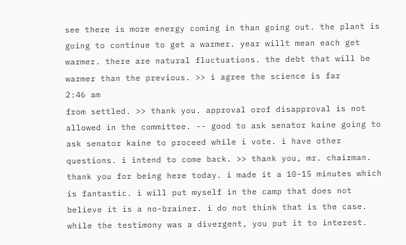see there is more energy coming in than going out. the plant is going to continue to get a warmer. year willt mean each get warmer. there are natural fluctuations. the debt that will be warmer than the previous. >> i agree the science is far
2:46 am
from settled. >> thank you. approval orof disapproval is not allowed in the committee. -- good to ask senator kaine going to ask senator kaine to proceed while i vote. i have other questions. i intend to come back. >> thank you, mr. chairman. thank you for being here today. i made it a 10-15 minutes which is fantastic. i will put myself in the camp that does not believe it is a no-brainer. i do not think that is the case. while the testimony was a divergent, you put it to interest.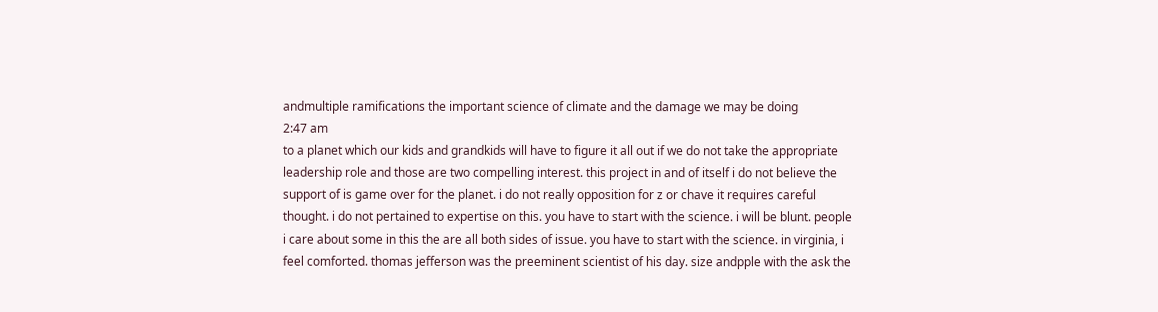andmultiple ramifications the important science of climate and the damage we may be doing
2:47 am
to a planet which our kids and grandkids will have to figure it all out if we do not take the appropriate leadership role and those are two compelling interest. this project in and of itself i do not believe the support of is game over for the planet. i do not really opposition for z or chave it requires careful thought. i do not pertained to expertise on this. you have to start with the science. i will be blunt. people i care about some in this the are all both sides of issue. you have to start with the science. in virginia, i feel comforted. thomas jefferson was the preeminent scientist of his day. size andpple with the ask the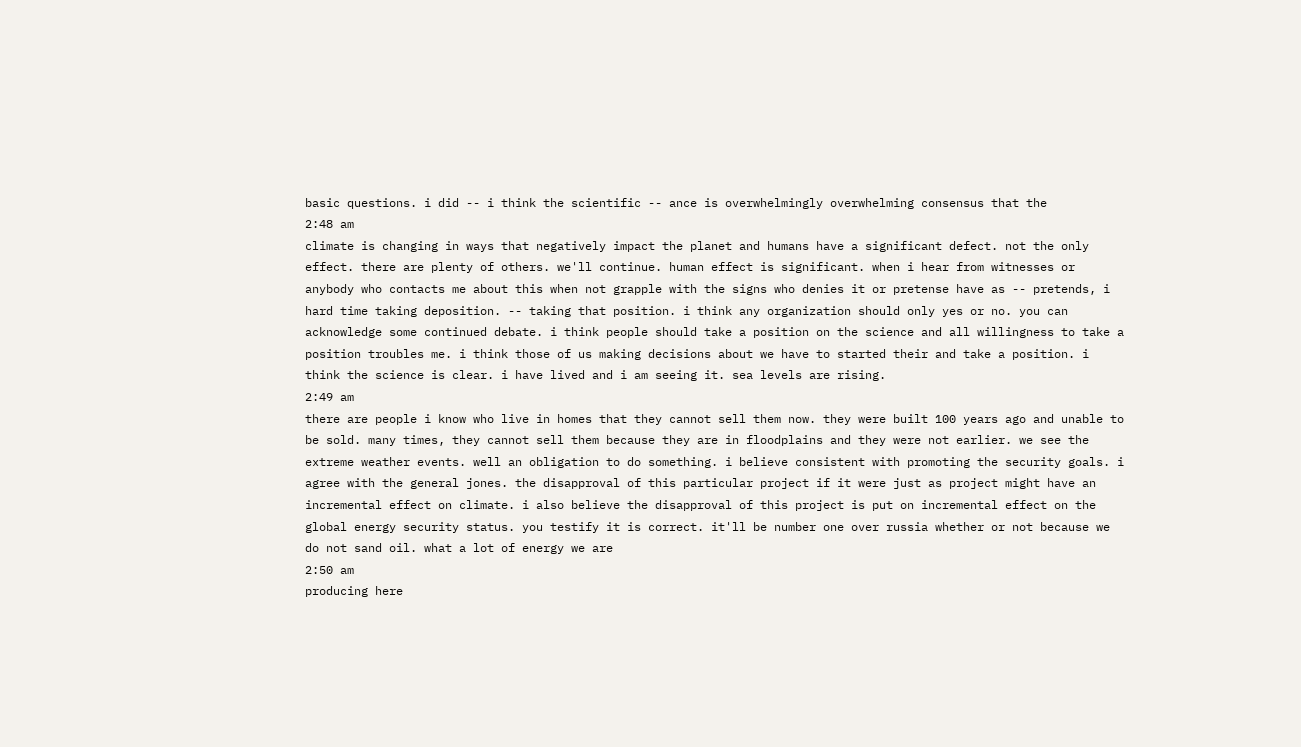basic questions. i did -- i think the scientific -- ance is overwhelmingly overwhelming consensus that the
2:48 am
climate is changing in ways that negatively impact the planet and humans have a significant defect. not the only effect. there are plenty of others. we'll continue. human effect is significant. when i hear from witnesses or anybody who contacts me about this when not grapple with the signs who denies it or pretense have as -- pretends, i hard time taking deposition. -- taking that position. i think any organization should only yes or no. you can acknowledge some continued debate. i think people should take a position on the science and all willingness to take a position troubles me. i think those of us making decisions about we have to started their and take a position. i think the science is clear. i have lived and i am seeing it. sea levels are rising.
2:49 am
there are people i know who live in homes that they cannot sell them now. they were built 100 years ago and unable to be sold. many times, they cannot sell them because they are in floodplains and they were not earlier. we see the extreme weather events. well an obligation to do something. i believe consistent with promoting the security goals. i agree with the general jones. the disapproval of this particular project if it were just as project might have an incremental effect on climate. i also believe the disapproval of this project is put on incremental effect on the global energy security status. you testify it is correct. it'll be number one over russia whether or not because we do not sand oil. what a lot of energy we are
2:50 am
producing here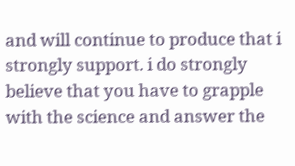and will continue to produce that i strongly support. i do strongly believe that you have to grapple with the science and answer the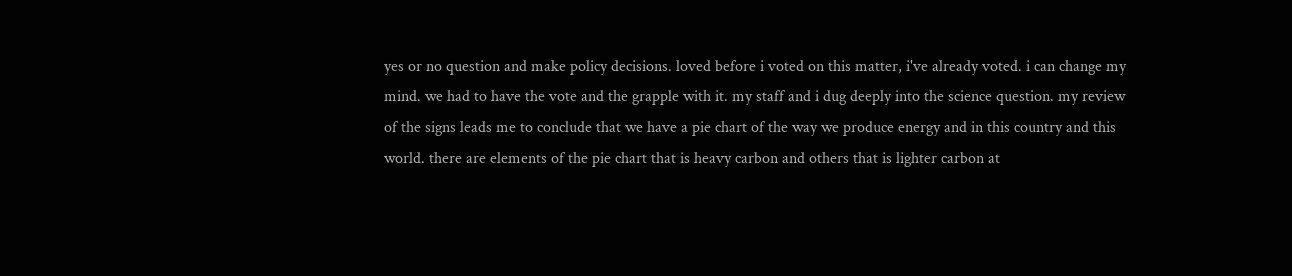yes or no question and make policy decisions. loved before i voted on this matter, i've already voted. i can change my mind. we had to have the vote and the grapple with it. my staff and i dug deeply into the science question. my review of the signs leads me to conclude that we have a pie chart of the way we produce energy and in this country and this world. there are elements of the pie chart that is heavy carbon and others that is lighter carbon at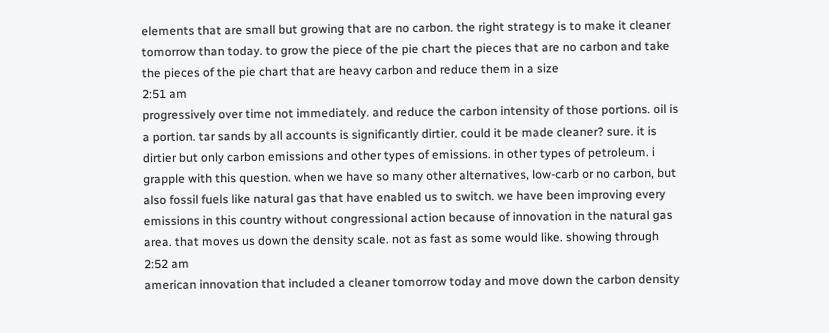elements that are small but growing that are no carbon. the right strategy is to make it cleaner tomorrow than today. to grow the piece of the pie chart the pieces that are no carbon and take the pieces of the pie chart that are heavy carbon and reduce them in a size
2:51 am
progressively over time not immediately. and reduce the carbon intensity of those portions. oil is a portion. tar sands by all accounts is significantly dirtier. could it be made cleaner? sure. it is dirtier but only carbon emissions and other types of emissions. in other types of petroleum. i grapple with this question. when we have so many other alternatives, low-carb or no carbon, but also fossil fuels like natural gas that have enabled us to switch. we have been improving every emissions in this country without congressional action because of innovation in the natural gas area. that moves us down the density scale. not as fast as some would like. showing through
2:52 am
american innovation that included a cleaner tomorrow today and move down the carbon density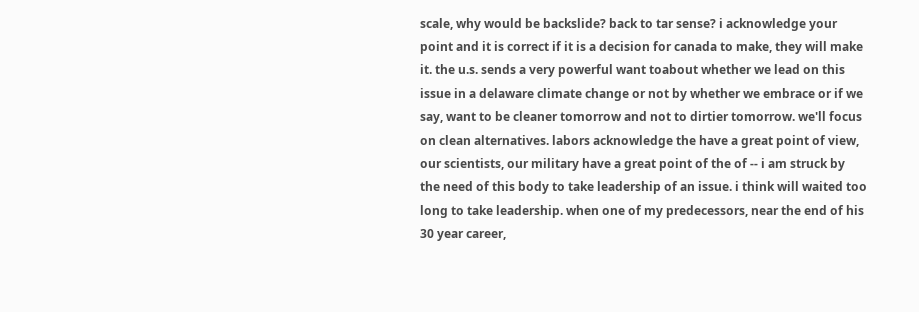scale, why would be backslide? back to tar sense? i acknowledge your point and it is correct if it is a decision for canada to make, they will make it. the u.s. sends a very powerful want toabout whether we lead on this issue in a delaware climate change or not by whether we embrace or if we say, want to be cleaner tomorrow and not to dirtier tomorrow. we'll focus on clean alternatives. labors acknowledge the have a great point of view, our scientists, our military have a great point of the of -- i am struck by the need of this body to take leadership of an issue. i think will waited too long to take leadership. when one of my predecessors, near the end of his 30 year career,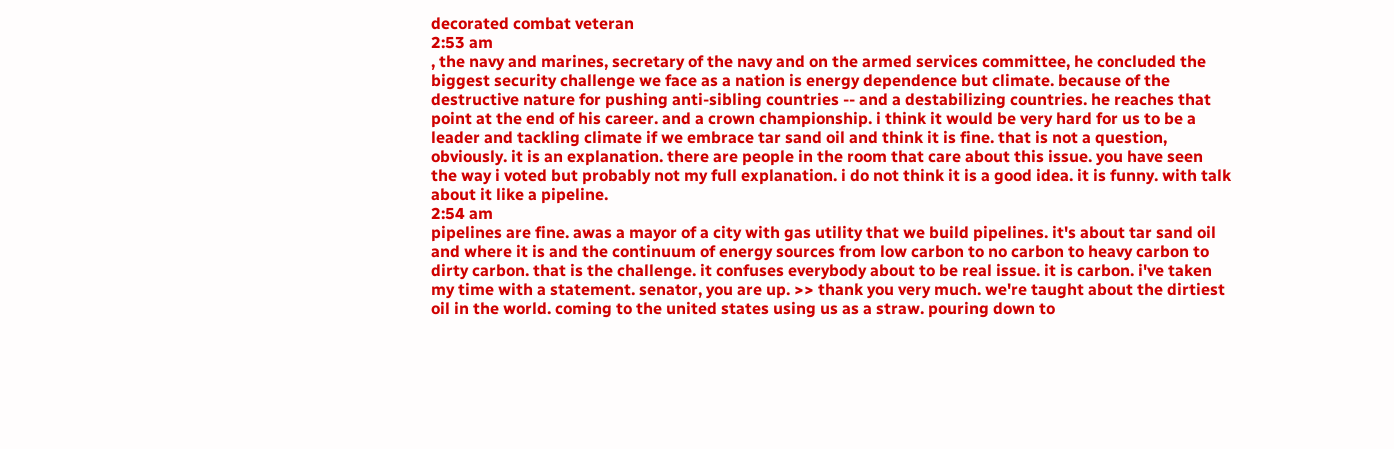decorated combat veteran
2:53 am
, the navy and marines, secretary of the navy and on the armed services committee, he concluded the biggest security challenge we face as a nation is energy dependence but climate. because of the destructive nature for pushing anti-sibling countries -- and a destabilizing countries. he reaches that point at the end of his career. and a crown championship. i think it would be very hard for us to be a leader and tackling climate if we embrace tar sand oil and think it is fine. that is not a question, obviously. it is an explanation. there are people in the room that care about this issue. you have seen the way i voted but probably not my full explanation. i do not think it is a good idea. it is funny. with talk about it like a pipeline.
2:54 am
pipelines are fine. awas a mayor of a city with gas utility that we build pipelines. it's about tar sand oil and where it is and the continuum of energy sources from low carbon to no carbon to heavy carbon to dirty carbon. that is the challenge. it confuses everybody about to be real issue. it is carbon. i've taken my time with a statement. senator, you are up. >> thank you very much. we're taught about the dirtiest oil in the world. coming to the united states using us as a straw. pouring down to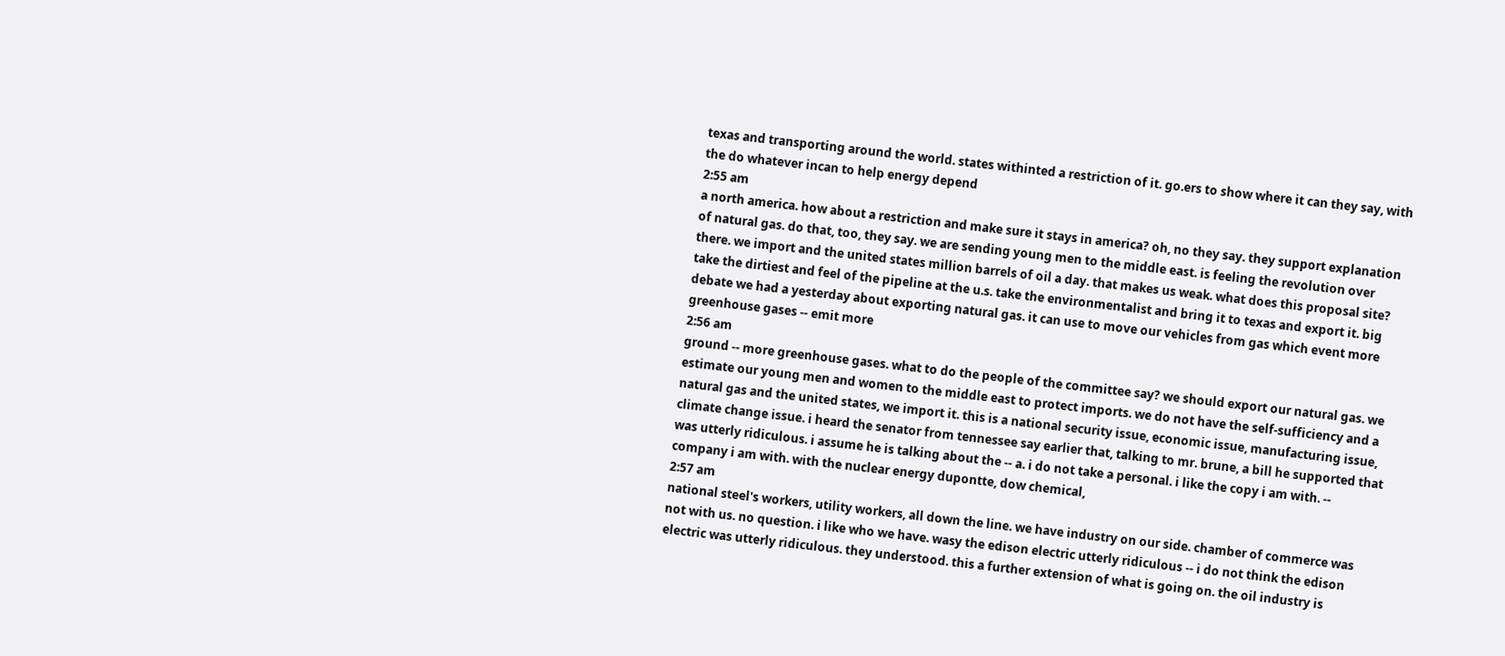texas and transporting around the world. states withinted a restriction of it. go.ers to show where it can they say, with the do whatever incan to help energy depend
2:55 am
a north america. how about a restriction and make sure it stays in america? oh, no they say. they support explanation of natural gas. do that, too, they say. we are sending young men to the middle east. is feeling the revolution over there. we import and the united states million barrels of oil a day. that makes us weak. what does this proposal site? take the dirtiest and feel of the pipeline at the u.s. take the environmentalist and bring it to texas and export it. big debate we had a yesterday about exporting natural gas. it can use to move our vehicles from gas which event more greenhouse gases -- emit more
2:56 am
ground -- more greenhouse gases. what to do the people of the committee say? we should export our natural gas. we estimate our young men and women to the middle east to protect imports. we do not have the self-sufficiency and a natural gas and the united states, we import it. this is a national security issue, economic issue, manufacturing issue, climate change issue. i heard the senator from tennessee say earlier that, talking to mr. brune, a bill he supported that was utterly ridiculous. i assume he is talking about the -- a. i do not take a personal. i like the copy i am with. -- company i am with. with the nuclear energy dupontte, dow chemical,
2:57 am
national steel's workers, utility workers, all down the line. we have industry on our side. chamber of commerce was not with us. no question. i like who we have. wasy the edison electric utterly ridiculous -- i do not think the edison electric was utterly ridiculous. they understood. this a further extension of what is going on. the oil industry is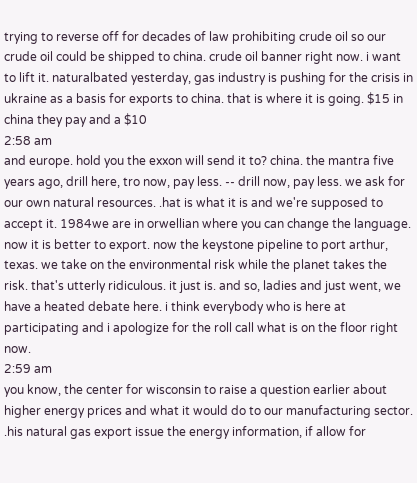trying to reverse off for decades of law prohibiting crude oil so our crude oil could be shipped to china. crude oil banner right now. i want to lift it. naturalbated yesterday, gas industry is pushing for the crisis in ukraine as a basis for exports to china. that is where it is going. $15 in china they pay and a $10
2:58 am
and europe. hold you the exxon will send it to? china. the mantra five years ago, drill here, tro now, pay less. -- drill now, pay less. we ask for our own natural resources. .hat is what it is and we're supposed to accept it. 1984we are in orwellian where you can change the language. now it is better to export. now the keystone pipeline to port arthur, texas. we take on the environmental risk while the planet takes the risk. that's utterly ridiculous. it just is. and so, ladies and just went, we have a heated debate here. i think everybody who is here at participating and i apologize for the roll call what is on the floor right now.
2:59 am
you know, the center for wisconsin to raise a question earlier about higher energy prices and what it would do to our manufacturing sector. .his natural gas export issue the energy information, if allow for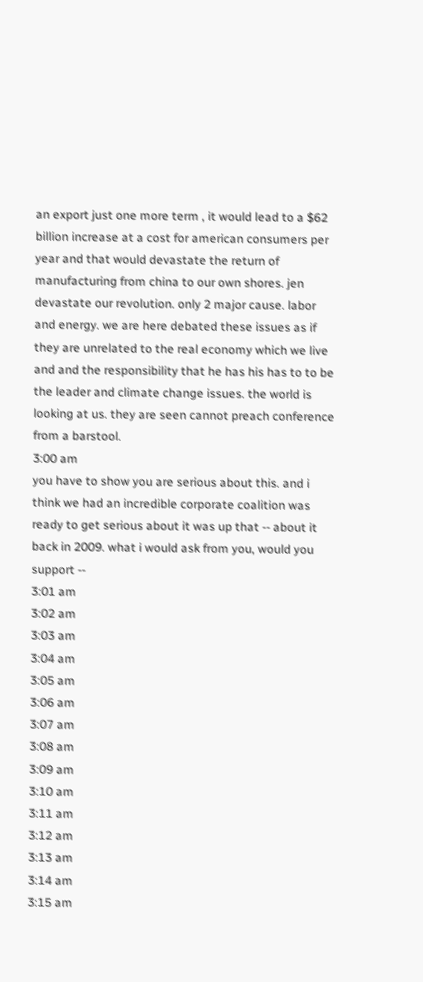an export just one more term , it would lead to a $62 billion increase at a cost for american consumers per year and that would devastate the return of manufacturing from china to our own shores. jen devastate our revolution. only 2 major cause. labor and energy. we are here debated these issues as if they are unrelated to the real economy which we live and and the responsibility that he has his has to to be the leader and climate change issues. the world is looking at us. they are seen cannot preach conference from a barstool.
3:00 am
you have to show you are serious about this. and i think we had an incredible corporate coalition was ready to get serious about it was up that -- about it back in 2009. what i would ask from you, would you support --
3:01 am
3:02 am
3:03 am
3:04 am
3:05 am
3:06 am
3:07 am
3:08 am
3:09 am
3:10 am
3:11 am
3:12 am
3:13 am
3:14 am
3:15 am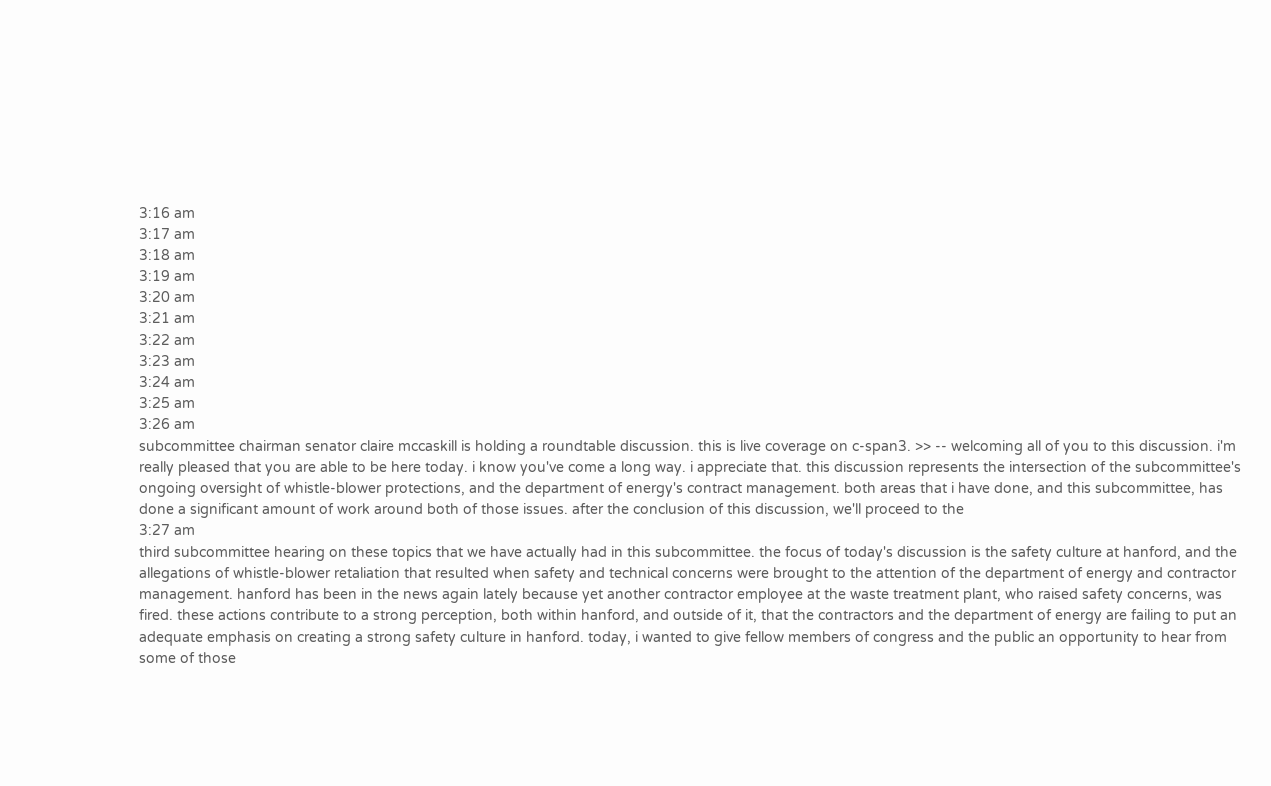3:16 am
3:17 am
3:18 am
3:19 am
3:20 am
3:21 am
3:22 am
3:23 am
3:24 am
3:25 am
3:26 am
subcommittee chairman senator claire mccaskill is holding a roundtable discussion. this is live coverage on c-span3. >> -- welcoming all of you to this discussion. i'm really pleased that you are able to be here today. i know you've come a long way. i appreciate that. this discussion represents the intersection of the subcommittee's ongoing oversight of whistle-blower protections, and the department of energy's contract management. both areas that i have done, and this subcommittee, has done a significant amount of work around both of those issues. after the conclusion of this discussion, we'll proceed to the
3:27 am
third subcommittee hearing on these topics that we have actually had in this subcommittee. the focus of today's discussion is the safety culture at hanford, and the allegations of whistle-blower retaliation that resulted when safety and technical concerns were brought to the attention of the department of energy and contractor management. hanford has been in the news again lately because yet another contractor employee at the waste treatment plant, who raised safety concerns, was fired. these actions contribute to a strong perception, both within hanford, and outside of it, that the contractors and the department of energy are failing to put an adequate emphasis on creating a strong safety culture in hanford. today, i wanted to give fellow members of congress and the public an opportunity to hear from some of those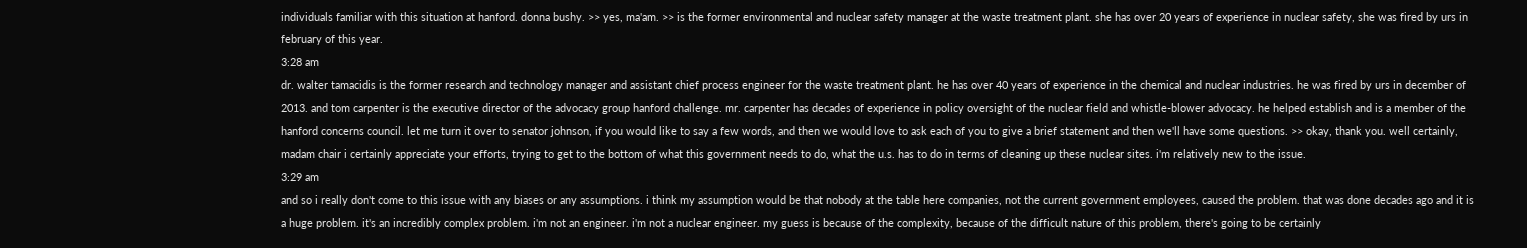individuals familiar with this situation at hanford. donna bushy. >> yes, ma'am. >> is the former environmental and nuclear safety manager at the waste treatment plant. she has over 20 years of experience in nuclear safety, she was fired by urs in february of this year.
3:28 am
dr. walter tamacidis is the former research and technology manager and assistant chief process engineer for the waste treatment plant. he has over 40 years of experience in the chemical and nuclear industries. he was fired by urs in december of 2013. and tom carpenter is the executive director of the advocacy group hanford challenge. mr. carpenter has decades of experience in policy oversight of the nuclear field and whistle-blower advocacy. he helped establish and is a member of the hanford concerns council. let me turn it over to senator johnson, if you would like to say a few words, and then we would love to ask each of you to give a brief statement and then we'll have some questions. >> okay, thank you. well certainly, madam chair i certainly appreciate your efforts, trying to get to the bottom of what this government needs to do, what the u.s. has to do in terms of cleaning up these nuclear sites. i'm relatively new to the issue.
3:29 am
and so i really don't come to this issue with any biases or any assumptions. i think my assumption would be that nobody at the table here companies, not the current government employees, caused the problem. that was done decades ago and it is a huge problem. it's an incredibly complex problem. i'm not an engineer. i'm not a nuclear engineer. my guess is because of the complexity, because of the difficult nature of this problem, there's going to be certainly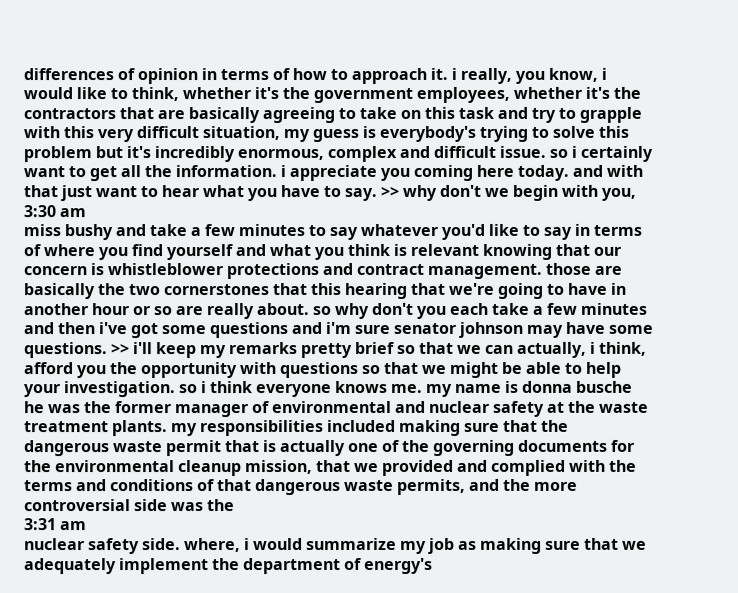differences of opinion in terms of how to approach it. i really, you know, i would like to think, whether it's the government employees, whether it's the contractors that are basically agreeing to take on this task and try to grapple with this very difficult situation, my guess is everybody's trying to solve this problem but it's incredibly enormous, complex and difficult issue. so i certainly want to get all the information. i appreciate you coming here today. and with that just want to hear what you have to say. >> why don't we begin with you,
3:30 am
miss bushy and take a few minutes to say whatever you'd like to say in terms of where you find yourself and what you think is relevant knowing that our concern is whistleblower protections and contract management. those are basically the two cornerstones that this hearing that we're going to have in another hour or so are really about. so why don't you each take a few minutes and then i've got some questions and i'm sure senator johnson may have some questions. >> i'll keep my remarks pretty brief so that we can actually, i think, afford you the opportunity with questions so that we might be able to help your investigation. so i think everyone knows me. my name is donna busche he was the former manager of environmental and nuclear safety at the waste treatment plants. my responsibilities included making sure that the dangerous waste permit that is actually one of the governing documents for the environmental cleanup mission, that we provided and complied with the terms and conditions of that dangerous waste permits, and the more controversial side was the
3:31 am
nuclear safety side. where, i would summarize my job as making sure that we adequately implement the department of energy's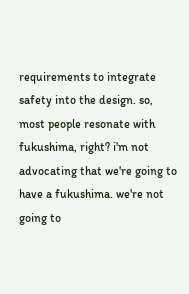requirements to integrate safety into the design. so, most people resonate with fukushima, right? i'm not advocating that we're going to have a fukushima. we're not going to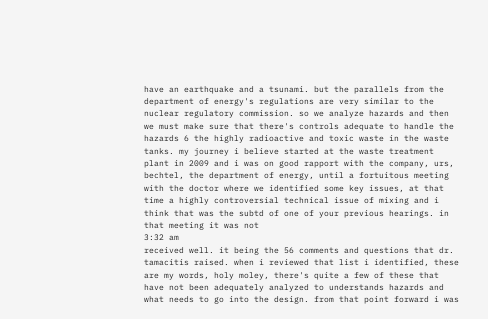have an earthquake and a tsunami. but the parallels from the department of energy's regulations are very similar to the nuclear regulatory commission. so we analyze hazards and then we must make sure that there's controls adequate to handle the hazards 6 the highly radioactive and toxic waste in the waste tanks. my journey i believe started at the waste treatment plant in 2009 and i was on good rapport with the company, urs, bechtel, the department of energy, until a fortuitous meeting with the doctor where we identified some key issues, at that time a highly controversial technical issue of mixing and i think that was the subtd of one of your previous hearings. in that meeting it was not
3:32 am
received well. it being the 56 comments and questions that dr. tamacitis raised. when i reviewed that list i identified, these are my words, holy moley, there's quite a few of these that have not been adequately analyzed to understands hazards and what needs to go into the design. from that point forward i was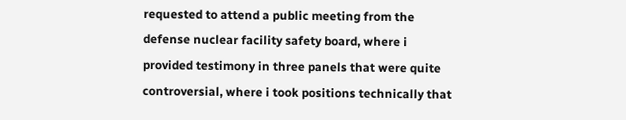requested to attend a public meeting from the defense nuclear facility safety board, where i provided testimony in three panels that were quite controversial, where i took positions technically that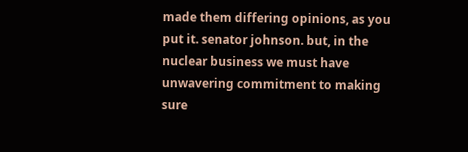made them differing opinions, as you put it. senator johnson. but, in the nuclear business we must have unwavering commitment to making sure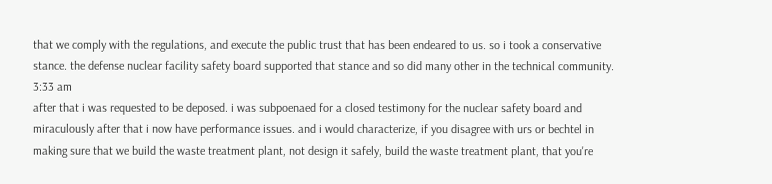that we comply with the regulations, and execute the public trust that has been endeared to us. so i took a conservative stance. the defense nuclear facility safety board supported that stance and so did many other in the technical community.
3:33 am
after that i was requested to be deposed. i was subpoenaed for a closed testimony for the nuclear safety board and miraculously after that i now have performance issues. and i would characterize, if you disagree with urs or bechtel in making sure that we build the waste treatment plant, not design it safely, build the waste treatment plant, that you're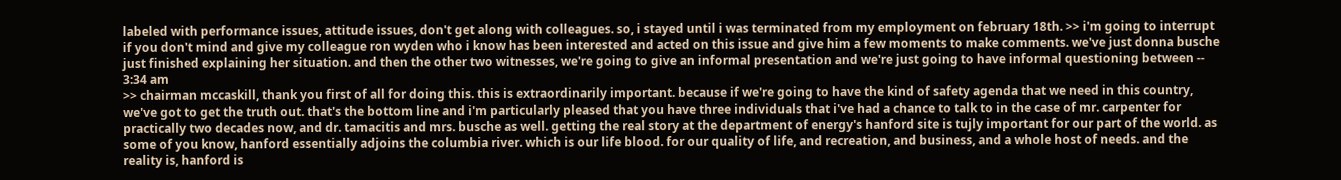labeled with performance issues, attitude issues, don't get along with colleagues. so, i stayed until i was terminated from my employment on february 18th. >> i'm going to interrupt if you don't mind and give my colleague ron wyden who i know has been interested and acted on this issue and give him a few moments to make comments. we've just donna busche just finished explaining her situation. and then the other two witnesses, we're going to give an informal presentation and we're just going to have informal questioning between --
3:34 am
>> chairman mccaskill, thank you first of all for doing this. this is extraordinarily important. because if we're going to have the kind of safety agenda that we need in this country, we've got to get the truth out. that's the bottom line and i'm particularly pleased that you have three individuals that i've had a chance to talk to in the case of mr. carpenter for practically two decades now, and dr. tamacitis and mrs. busche as well. getting the real story at the department of energy's hanford site is tujly important for our part of the world. as some of you know, hanford essentially adjoins the columbia river. which is our life blood. for our quality of life, and recreation, and business, and a whole host of needs. and the reality is, hanford is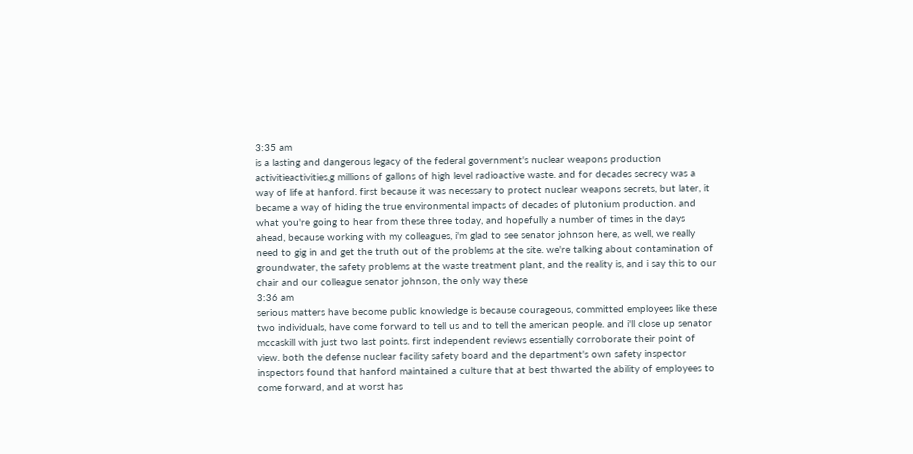3:35 am
is a lasting and dangerous legacy of the federal government's nuclear weapons production activitieactivities,g millions of gallons of high level radioactive waste. and for decades secrecy was a way of life at hanford. first because it was necessary to protect nuclear weapons secrets, but later, it became a way of hiding the true environmental impacts of decades of plutonium production. and what you're going to hear from these three today, and hopefully a number of times in the days ahead, because working with my colleagues, i'm glad to see senator johnson here, as well, we really need to gig in and get the truth out of the problems at the site. we're talking about contamination of groundwater, the safety problems at the waste treatment plant, and the reality is, and i say this to our chair and our colleague senator johnson, the only way these
3:36 am
serious matters have become public knowledge is because courageous, committed employees like these two individuals, have come forward to tell us and to tell the american people. and i'll close up senator mccaskill with just two last points. first independent reviews essentially corroborate their point of view. both the defense nuclear facility safety board and the department's own safety inspector inspectors found that hanford maintained a culture that at best thwarted the ability of employees to come forward, and at worst has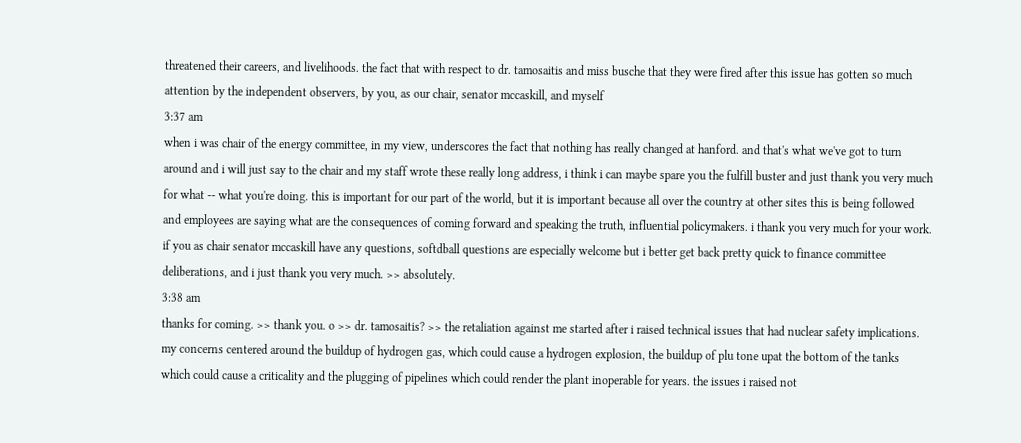threatened their careers, and livelihoods. the fact that with respect to dr. tamosaitis and miss busche that they were fired after this issue has gotten so much attention by the independent observers, by you, as our chair, senator mccaskill, and myself
3:37 am
when i was chair of the energy committee, in my view, underscores the fact that nothing has really changed at hanford. and that's what we've got to turn around and i will just say to the chair and my staff wrote these really long address, i think i can maybe spare you the fulfill buster and just thank you very much for what -- what you're doing. this is important for our part of the world, but it is important because all over the country at other sites this is being followed and employees are saying what are the consequences of coming forward and speaking the truth, influential policymakers. i thank you very much for your work. if you as chair senator mccaskill have any questions, softdball questions are especially welcome but i better get back pretty quick to finance committee deliberations, and i just thank you very much. >> absolutely.
3:38 am
thanks for coming. >> thank you. o >> dr. tamosaitis? >> the retaliation against me started after i raised technical issues that had nuclear safety implications. my concerns centered around the buildup of hydrogen gas, which could cause a hydrogen explosion, the buildup of plu tone upat the bottom of the tanks which could cause a criticality and the plugging of pipelines which could render the plant inoperable for years. the issues i raised not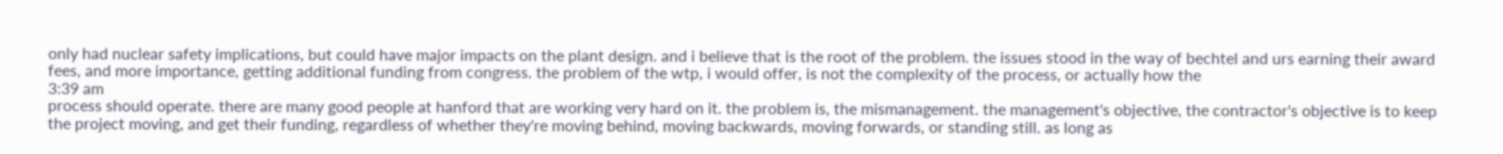only had nuclear safety implications, but could have major impacts on the plant design. and i believe that is the root of the problem. the issues stood in the way of bechtel and urs earning their award fees, and more importance, getting additional funding from congress. the problem of the wtp, i would offer, is not the complexity of the process, or actually how the
3:39 am
process should operate. there are many good people at hanford that are working very hard on it. the problem is, the mismanagement. the management's objective, the contractor's objective is to keep the project moving, and get their funding, regardless of whether they're moving behind, moving backwards, moving forwards, or standing still. as long as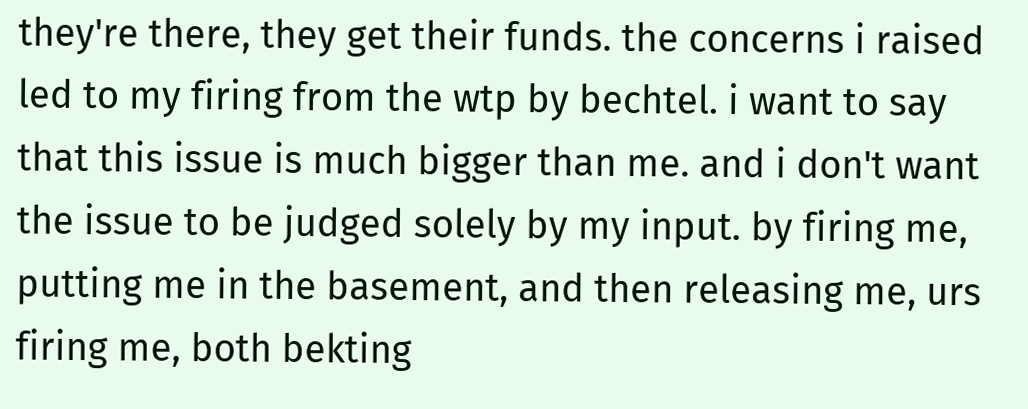they're there, they get their funds. the concerns i raised led to my firing from the wtp by bechtel. i want to say that this issue is much bigger than me. and i don't want the issue to be judged solely by my input. by firing me, putting me in the basement, and then releasing me, urs firing me, both bekting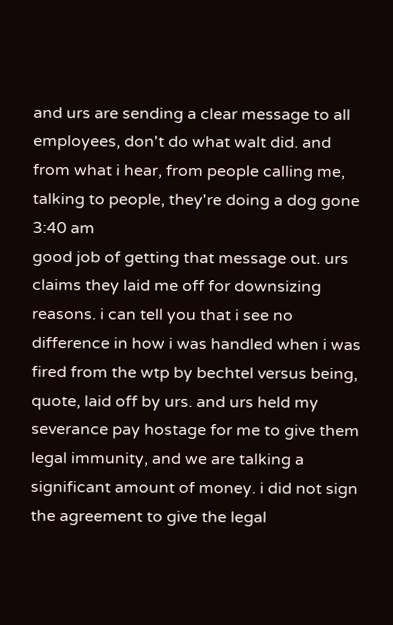and urs are sending a clear message to all employees, don't do what walt did. and from what i hear, from people calling me, talking to people, they're doing a dog gone
3:40 am
good job of getting that message out. urs claims they laid me off for downsizing reasons. i can tell you that i see no difference in how i was handled when i was fired from the wtp by bechtel versus being, quote, laid off by urs. and urs held my severance pay hostage for me to give them legal immunity, and we are talking a significant amount of money. i did not sign the agreement to give the legal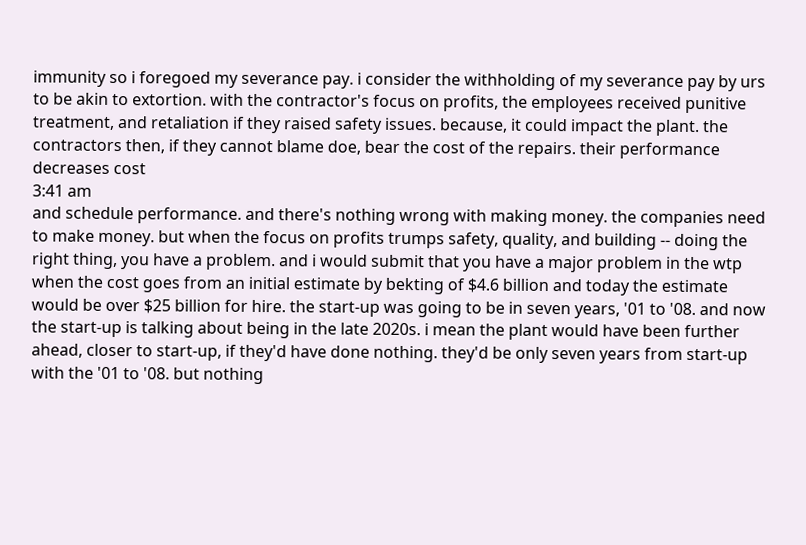immunity so i foregoed my severance pay. i consider the withholding of my severance pay by urs to be akin to extortion. with the contractor's focus on profits, the employees received punitive treatment, and retaliation if they raised safety issues. because, it could impact the plant. the contractors then, if they cannot blame doe, bear the cost of the repairs. their performance decreases cost
3:41 am
and schedule performance. and there's nothing wrong with making money. the companies need to make money. but when the focus on profits trumps safety, quality, and building -- doing the right thing, you have a problem. and i would submit that you have a major problem in the wtp when the cost goes from an initial estimate by bekting of $4.6 billion and today the estimate would be over $25 billion for hire. the start-up was going to be in seven years, '01 to '08. and now the start-up is talking about being in the late 2020s. i mean the plant would have been further ahead, closer to start-up, if they'd have done nothing. they'd be only seven years from start-up with the '01 to '08. but nothing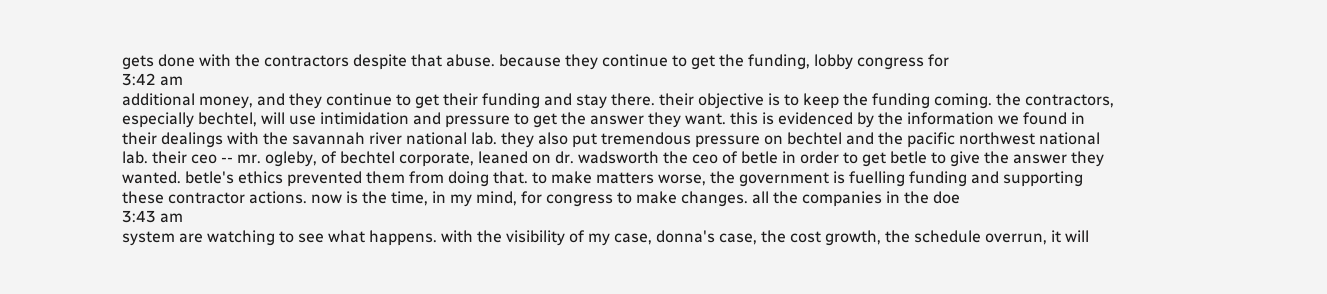gets done with the contractors despite that abuse. because they continue to get the funding, lobby congress for
3:42 am
additional money, and they continue to get their funding and stay there. their objective is to keep the funding coming. the contractors, especially bechtel, will use intimidation and pressure to get the answer they want. this is evidenced by the information we found in their dealings with the savannah river national lab. they also put tremendous pressure on bechtel and the pacific northwest national lab. their ceo -- mr. ogleby, of bechtel corporate, leaned on dr. wadsworth the ceo of betle in order to get betle to give the answer they wanted. betle's ethics prevented them from doing that. to make matters worse, the government is fuelling funding and supporting these contractor actions. now is the time, in my mind, for congress to make changes. all the companies in the doe
3:43 am
system are watching to see what happens. with the visibility of my case, donna's case, the cost growth, the schedule overrun, it will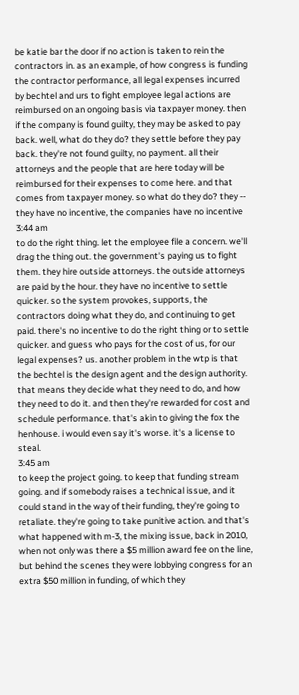be katie bar the door if no action is taken to rein the contractors in. as an example, of how congress is funding the contractor performance, all legal expenses incurred by bechtel and urs to fight employee legal actions are reimbursed on an ongoing basis via taxpayer money. then if the company is found guilty, they may be asked to pay back. well, what do they do? they settle before they pay back. they're not found guilty, no payment. all their attorneys and the people that are here today will be reimbursed for their expenses to come here. and that comes from taxpayer money. so what do they do? they -- they have no incentive, the companies have no incentive
3:44 am
to do the right thing. let the employee file a concern. we'll drag the thing out. the government's paying us to fight them. they hire outside attorneys. the outside attorneys are paid by the hour. they have no incentive to settle quicker. so the system provokes, supports, the contractors doing what they do, and continuing to get paid. there's no incentive to do the right thing or to settle quicker. and guess who pays for the cost of us, for our legal expenses? us. another problem in the wtp is that the bechtel is the design agent and the design authority. that means they decide what they need to do, and how they need to do it. and then they're rewarded for cost and schedule performance. that's akin to giving the fox the henhouse. i would even say it's worse. it's a license to steal.
3:45 am
to keep the project going. to keep that funding stream going. and if somebody raises a technical issue, and it could stand in the way of their funding, they're going to retaliate. they're going to take punitive action. and that's what happened with m-3, the mixing issue, back in 2010, when not only was there a $5 million award fee on the line, but behind the scenes they were lobbying congress for an extra $50 million in funding, of which they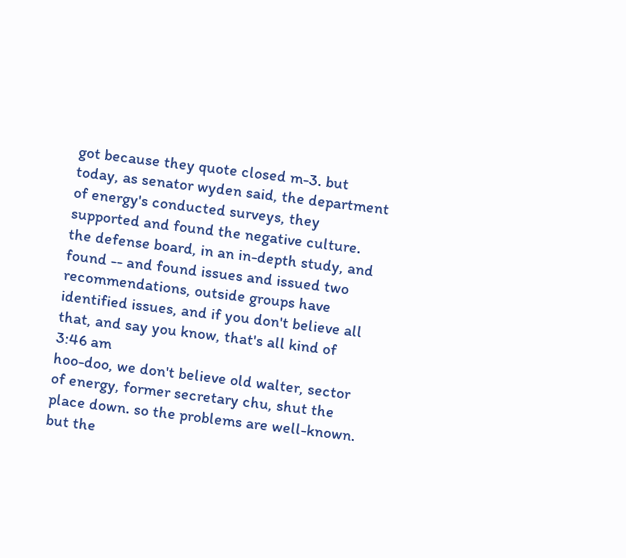got because they quote closed m-3. but today, as senator wyden said, the department of energy's conducted surveys, they supported and found the negative culture. the defense board, in an in-depth study, and found -- and found issues and issued two recommendations, outside groups have identified issues, and if you don't believe all that, and say you know, that's all kind of
3:46 am
hoo-doo, we don't believe old walter, sector of energy, former secretary chu, shut the place down. so the problems are well-known. but the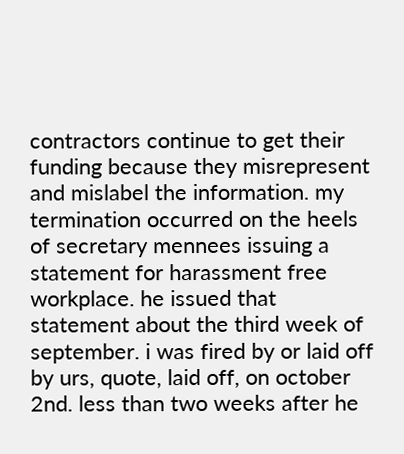contractors continue to get their funding because they misrepresent and mislabel the information. my termination occurred on the heels of secretary mennees issuing a statement for harassment free workplace. he issued that statement about the third week of september. i was fired by or laid off by urs, quote, laid off, on october 2nd. less than two weeks after he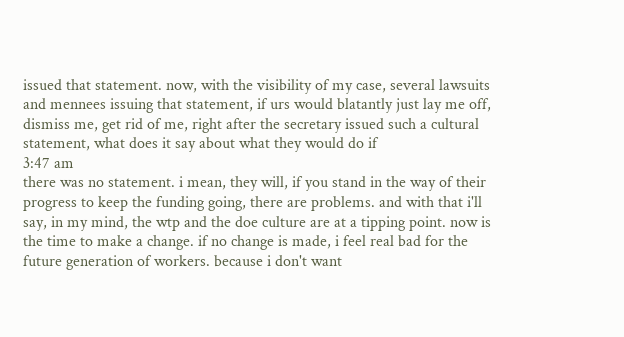issued that statement. now, with the visibility of my case, several lawsuits and mennees issuing that statement, if urs would blatantly just lay me off, dismiss me, get rid of me, right after the secretary issued such a cultural statement, what does it say about what they would do if
3:47 am
there was no statement. i mean, they will, if you stand in the way of their progress to keep the funding going, there are problems. and with that i'll say, in my mind, the wtp and the doe culture are at a tipping point. now is the time to make a change. if no change is made, i feel real bad for the future generation of workers. because i don't want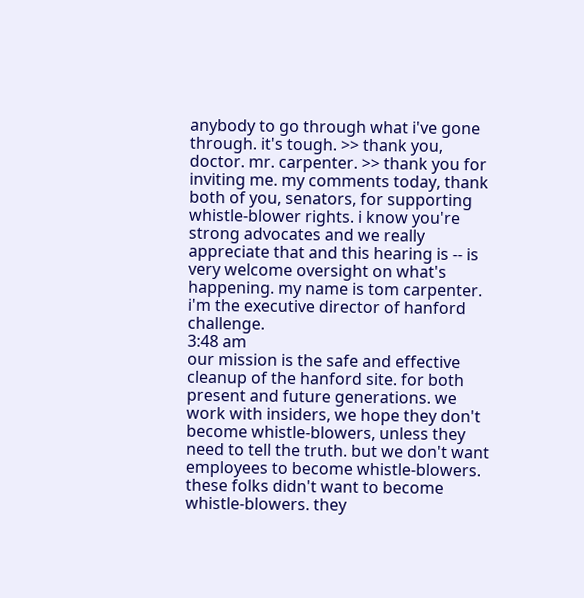anybody to go through what i've gone through. it's tough. >> thank you, doctor. mr. carpenter. >> thank you for inviting me. my comments today, thank both of you, senators, for supporting whistle-blower rights. i know you're strong advocates and we really appreciate that and this hearing is -- is very welcome oversight on what's happening. my name is tom carpenter. i'm the executive director of hanford challenge.
3:48 am
our mission is the safe and effective cleanup of the hanford site. for both present and future generations. we work with insiders, we hope they don't become whistle-blowers, unless they need to tell the truth. but we don't want employees to become whistle-blowers. these folks didn't want to become whistle-blowers. they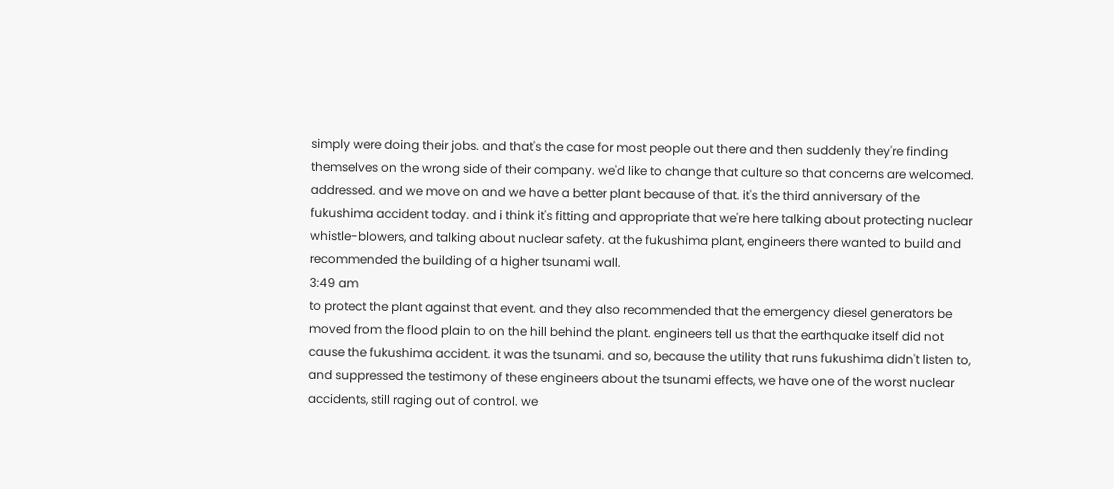simply were doing their jobs. and that's the case for most people out there and then suddenly they're finding themselves on the wrong side of their company. we'd like to change that culture so that concerns are welcomed. addressed. and we move on and we have a better plant because of that. it's the third anniversary of the fukushima accident today. and i think it's fitting and appropriate that we're here talking about protecting nuclear whistle-blowers, and talking about nuclear safety. at the fukushima plant, engineers there wanted to build and recommended the building of a higher tsunami wall.
3:49 am
to protect the plant against that event. and they also recommended that the emergency diesel generators be moved from the flood plain to on the hill behind the plant. engineers tell us that the earthquake itself did not cause the fukushima accident. it was the tsunami. and so, because the utility that runs fukushima didn't listen to, and suppressed the testimony of these engineers about the tsunami effects, we have one of the worst nuclear accidents, still raging out of control. we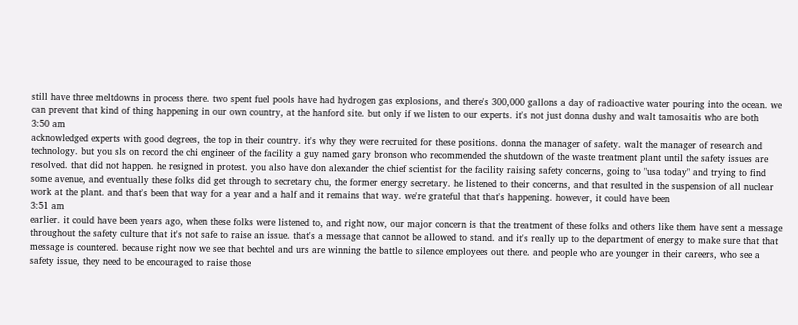still have three meltdowns in process there. two spent fuel pools have had hydrogen gas explosions, and there's 300,000 gallons a day of radioactive water pouring into the ocean. we can prevent that kind of thing happening in our own country, at the hanford site. but only if we listen to our experts. it's not just donna dushy and walt tamosaitis who are both
3:50 am
acknowledged experts with good degrees, the top in their country. it's why they were recruited for these positions. donna the manager of safety. walt the manager of research and technology. but you sls on record the chi engineer of the facility a guy named gary bronson who recommended the shutdown of the waste treatment plant until the safety issues are resolved. that did not happen. he resigned in protest. you also have don alexander the chief scientist for the facility raising safety concerns, going to "usa today" and trying to find some avenue, and eventually these folks did get through to secretary chu, the former energy secretary. he listened to their concerns, and that resulted in the suspension of all nuclear work at the plant. and that's been that way for a year and a half and it remains that way. we're grateful that that's happening. however, it could have been
3:51 am
earlier. it could have been years ago, when these folks were listened to, and right now, our major concern is that the treatment of these folks and others like them have sent a message throughout the safety culture that it's not safe to raise an issue. that's a message that cannot be allowed to stand. and it's really up to the department of energy to make sure that that message is countered. because right now we see that bechtel and urs are winning the battle to silence employees out there. and people who are younger in their careers, who see a safety issue, they need to be encouraged to raise those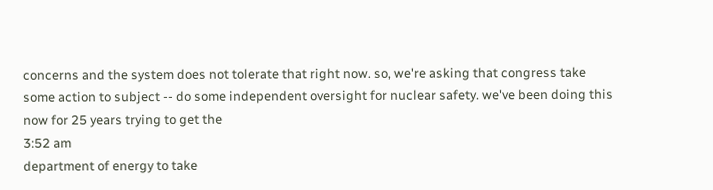concerns and the system does not tolerate that right now. so, we're asking that congress take some action to subject -- do some independent oversight for nuclear safety. we've been doing this now for 25 years trying to get the
3:52 am
department of energy to take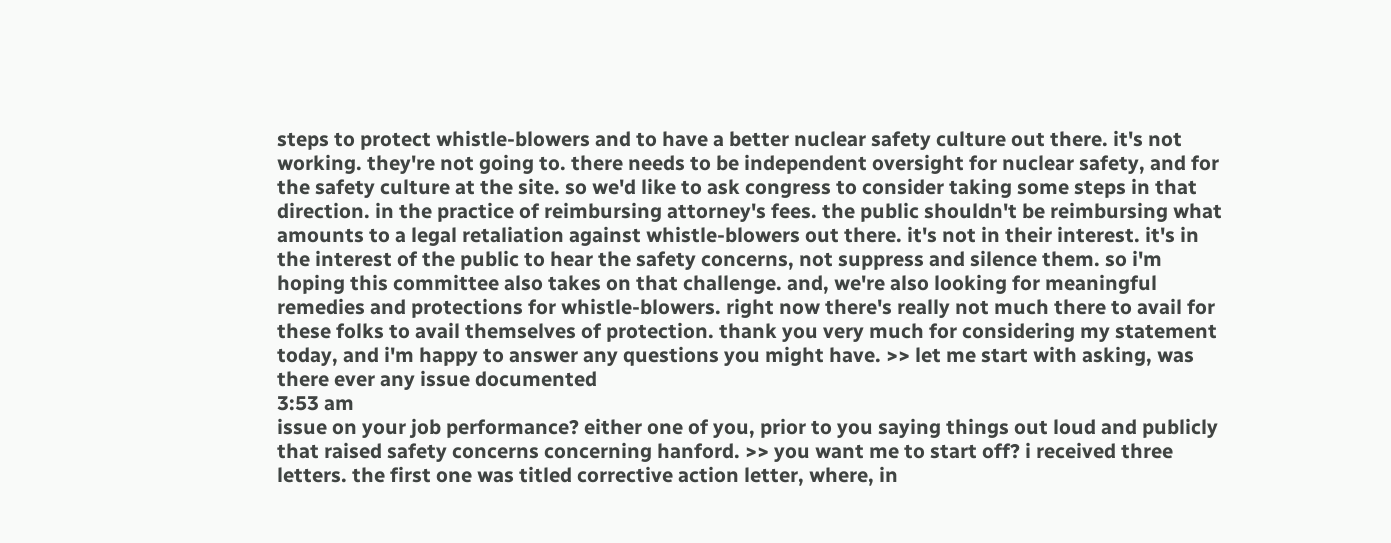steps to protect whistle-blowers and to have a better nuclear safety culture out there. it's not working. they're not going to. there needs to be independent oversight for nuclear safety, and for the safety culture at the site. so we'd like to ask congress to consider taking some steps in that direction. in the practice of reimbursing attorney's fees. the public shouldn't be reimbursing what amounts to a legal retaliation against whistle-blowers out there. it's not in their interest. it's in the interest of the public to hear the safety concerns, not suppress and silence them. so i'm hoping this committee also takes on that challenge. and, we're also looking for meaningful remedies and protections for whistle-blowers. right now there's really not much there to avail for these folks to avail themselves of protection. thank you very much for considering my statement today, and i'm happy to answer any questions you might have. >> let me start with asking, was there ever any issue documented
3:53 am
issue on your job performance? either one of you, prior to you saying things out loud and publicly that raised safety concerns concerning hanford. >> you want me to start off? i received three letters. the first one was titled corrective action letter, where, in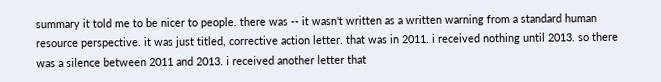summary it told me to be nicer to people. there was -- it wasn't written as a written warning from a standard human resource perspective. it was just titled, corrective action letter. that was in 2011. i received nothing until 2013. so there was a silence between 2011 and 2013. i received another letter that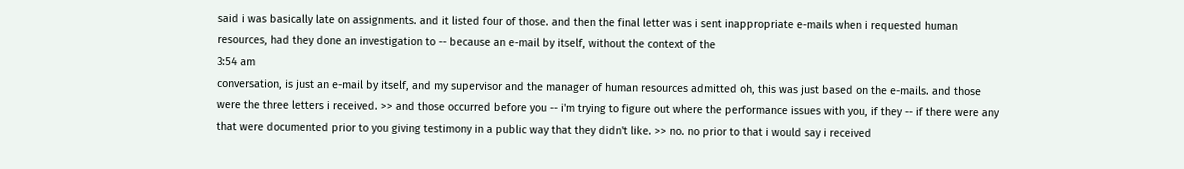said i was basically late on assignments. and it listed four of those. and then the final letter was i sent inappropriate e-mails when i requested human resources, had they done an investigation to -- because an e-mail by itself, without the context of the
3:54 am
conversation, is just an e-mail by itself, and my supervisor and the manager of human resources admitted oh, this was just based on the e-mails. and those were the three letters i received. >> and those occurred before you -- i'm trying to figure out where the performance issues with you, if they -- if there were any that were documented prior to you giving testimony in a public way that they didn't like. >> no. no prior to that i would say i received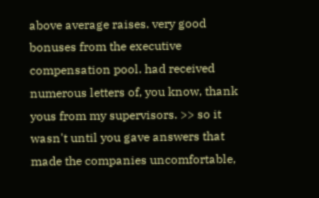above average raises. very good bonuses from the executive compensation pool. had received numerous letters of, you know, thank yous from my supervisors. >> so it wasn't until you gave answers that made the companies uncomfortable,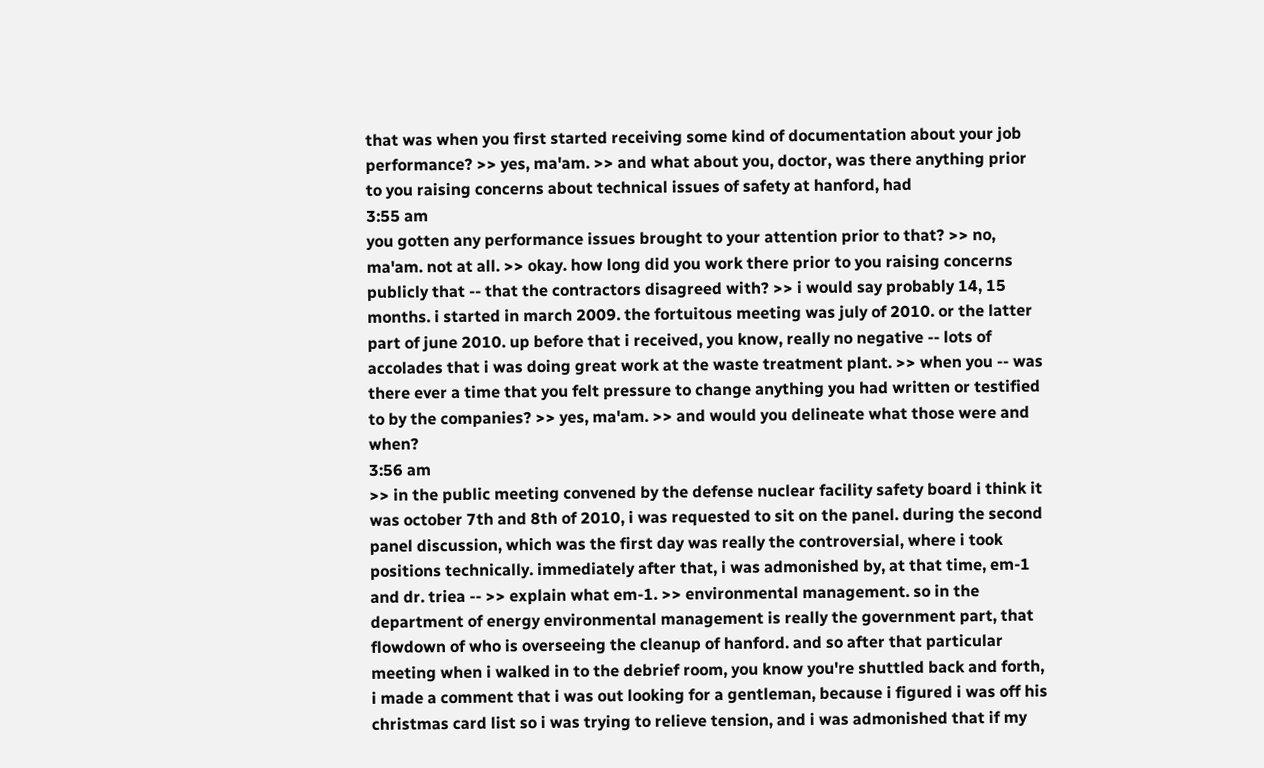that was when you first started receiving some kind of documentation about your job performance? >> yes, ma'am. >> and what about you, doctor, was there anything prior to you raising concerns about technical issues of safety at hanford, had
3:55 am
you gotten any performance issues brought to your attention prior to that? >> no, ma'am. not at all. >> okay. how long did you work there prior to you raising concerns publicly that -- that the contractors disagreed with? >> i would say probably 14, 15 months. i started in march 2009. the fortuitous meeting was july of 2010. or the latter part of june 2010. up before that i received, you know, really no negative -- lots of accolades that i was doing great work at the waste treatment plant. >> when you -- was there ever a time that you felt pressure to change anything you had written or testified to by the companies? >> yes, ma'am. >> and would you delineate what those were and when?
3:56 am
>> in the public meeting convened by the defense nuclear facility safety board i think it was october 7th and 8th of 2010, i was requested to sit on the panel. during the second panel discussion, which was the first day was really the controversial, where i took positions technically. immediately after that, i was admonished by, at that time, em-1 and dr. triea -- >> explain what em-1. >> environmental management. so in the department of energy environmental management is really the government part, that flowdown of who is overseeing the cleanup of hanford. and so after that particular meeting when i walked in to the debrief room, you know you're shuttled back and forth, i made a comment that i was out looking for a gentleman, because i figured i was off his christmas card list so i was trying to relieve tension, and i was admonished that if my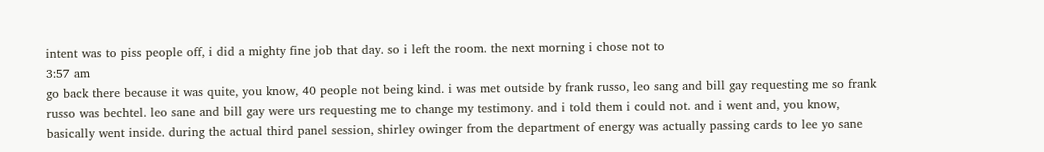intent was to piss people off, i did a mighty fine job that day. so i left the room. the next morning i chose not to
3:57 am
go back there because it was quite, you know, 40 people not being kind. i was met outside by frank russo, leo sang and bill gay requesting me so frank russo was bechtel. leo sane and bill gay were urs requesting me to change my testimony. and i told them i could not. and i went and, you know, basically went inside. during the actual third panel session, shirley owinger from the department of energy was actually passing cards to lee yo sane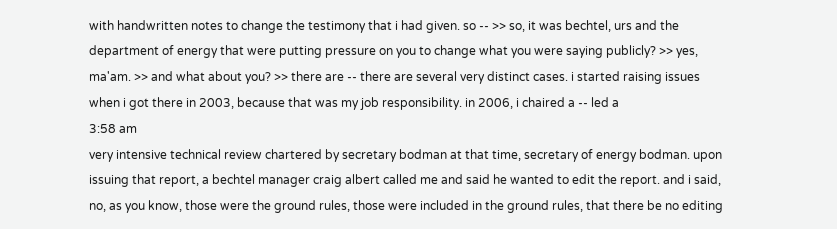with handwritten notes to change the testimony that i had given. so -- >> so, it was bechtel, urs and the department of energy that were putting pressure on you to change what you were saying publicly? >> yes, ma'am. >> and what about you? >> there are -- there are several very distinct cases. i started raising issues when i got there in 2003, because that was my job responsibility. in 2006, i chaired a -- led a
3:58 am
very intensive technical review chartered by secretary bodman at that time, secretary of energy bodman. upon issuing that report, a bechtel manager craig albert called me and said he wanted to edit the report. and i said, no, as you know, those were the ground rules, those were included in the ground rules, that there be no editing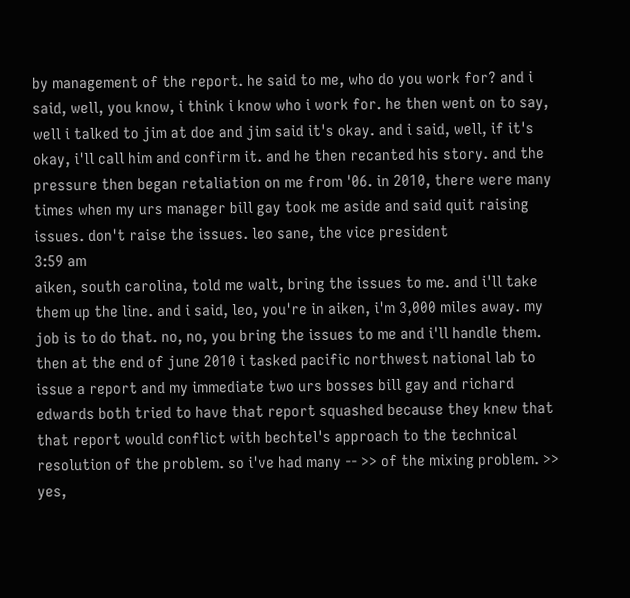by management of the report. he said to me, who do you work for? and i said, well, you know, i think i know who i work for. he then went on to say, well i talked to jim at doe and jim said it's okay. and i said, well, if it's okay, i'll call him and confirm it. and he then recanted his story. and the pressure then began retaliation on me from '06. in 2010, there were many times when my urs manager bill gay took me aside and said quit raising issues. don't raise the issues. leo sane, the vice president
3:59 am
aiken, south carolina, told me walt, bring the issues to me. and i'll take them up the line. and i said, leo, you're in aiken, i'm 3,000 miles away. my job is to do that. no, no, you bring the issues to me and i'll handle them. then at the end of june 2010 i tasked pacific northwest national lab to issue a report and my immediate two urs bosses bill gay and richard edwards both tried to have that report squashed because they knew that that report would conflict with bechtel's approach to the technical resolution of the problem. so i've had many -- >> of the mixing problem. >> yes,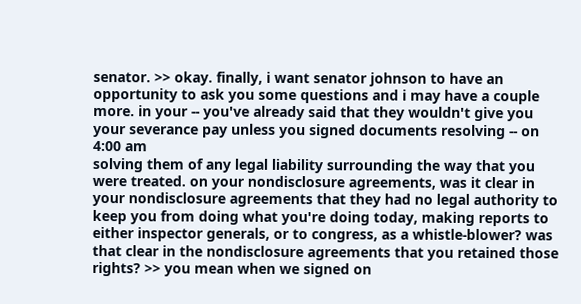senator. >> okay. finally, i want senator johnson to have an opportunity to ask you some questions and i may have a couple more. in your -- you've already said that they wouldn't give you your severance pay unless you signed documents resolving -- on
4:00 am
solving them of any legal liability surrounding the way that you were treated. on your nondisclosure agreements, was it clear in your nondisclosure agreements that they had no legal authority to keep you from doing what you're doing today, making reports to either inspector generals, or to congress, as a whistle-blower? was that clear in the nondisclosure agreements that you retained those rights? >> you mean when we signed on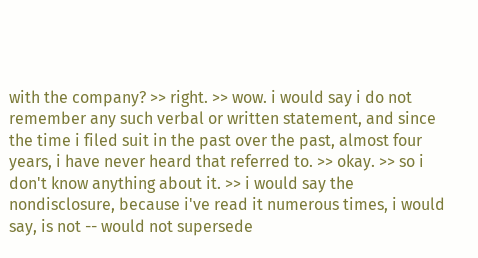with the company? >> right. >> wow. i would say i do not remember any such verbal or written statement, and since the time i filed suit in the past over the past, almost four years, i have never heard that referred to. >> okay. >> so i don't know anything about it. >> i would say the nondisclosure, because i've read it numerous times, i would say, is not -- would not supersede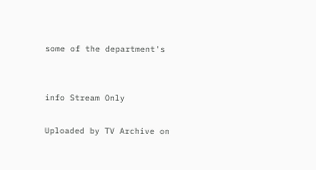some of the department's


info Stream Only

Uploaded by TV Archive on